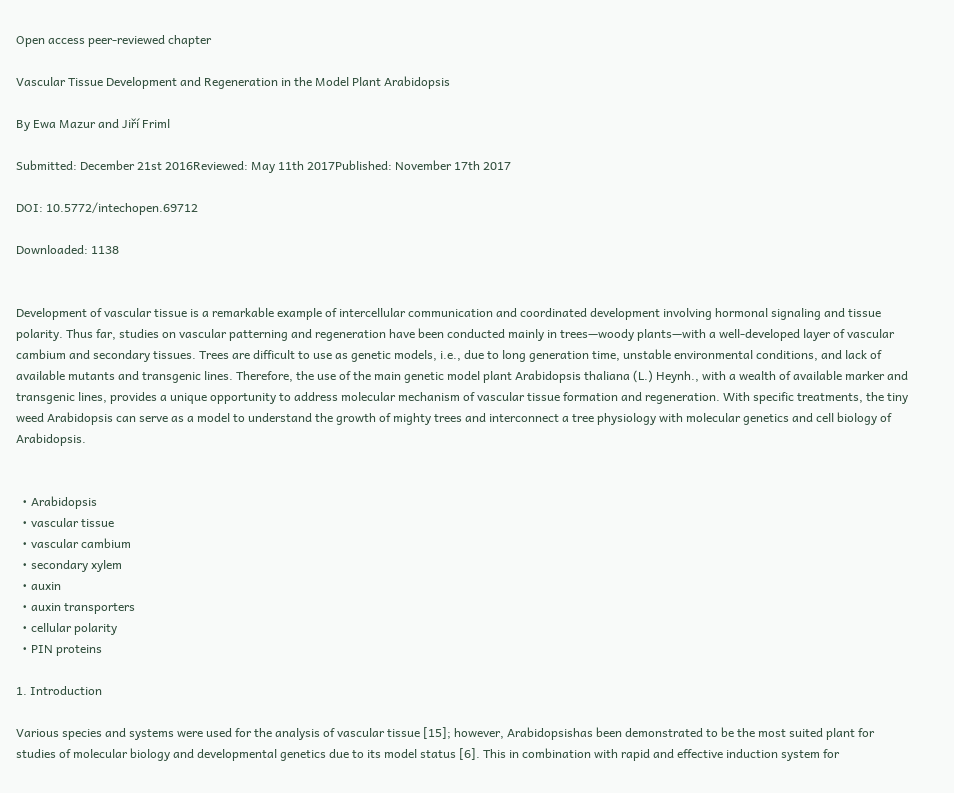Open access peer-reviewed chapter

Vascular Tissue Development and Regeneration in the Model Plant Arabidopsis

By Ewa Mazur and Jiří Friml

Submitted: December 21st 2016Reviewed: May 11th 2017Published: November 17th 2017

DOI: 10.5772/intechopen.69712

Downloaded: 1138


Development of vascular tissue is a remarkable example of intercellular communication and coordinated development involving hormonal signaling and tissue polarity. Thus far, studies on vascular patterning and regeneration have been conducted mainly in trees—woody plants—with a well-developed layer of vascular cambium and secondary tissues. Trees are difficult to use as genetic models, i.e., due to long generation time, unstable environmental conditions, and lack of available mutants and transgenic lines. Therefore, the use of the main genetic model plant Arabidopsis thaliana (L.) Heynh., with a wealth of available marker and transgenic lines, provides a unique opportunity to address molecular mechanism of vascular tissue formation and regeneration. With specific treatments, the tiny weed Arabidopsis can serve as a model to understand the growth of mighty trees and interconnect a tree physiology with molecular genetics and cell biology of Arabidopsis.


  • Arabidopsis
  • vascular tissue
  • vascular cambium
  • secondary xylem
  • auxin
  • auxin transporters
  • cellular polarity
  • PIN proteins

1. Introduction

Various species and systems were used for the analysis of vascular tissue [15]; however, Arabidopsishas been demonstrated to be the most suited plant for studies of molecular biology and developmental genetics due to its model status [6]. This in combination with rapid and effective induction system for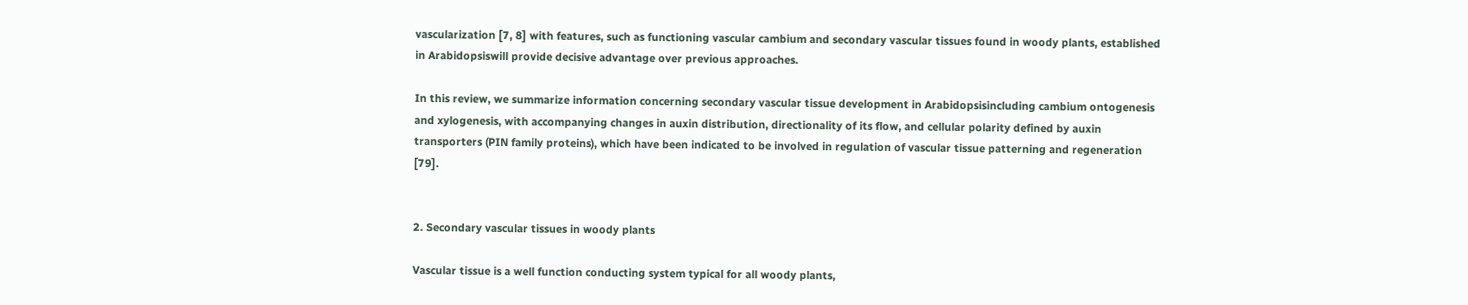vascularization [7, 8] with features, such as functioning vascular cambium and secondary vascular tissues found in woody plants, established in Arabidopsiswill provide decisive advantage over previous approaches.

In this review, we summarize information concerning secondary vascular tissue development in Arabidopsisincluding cambium ontogenesis and xylogenesis, with accompanying changes in auxin distribution, directionality of its flow, and cellular polarity defined by auxin transporters (PIN family proteins), which have been indicated to be involved in regulation of vascular tissue patterning and regeneration [79].


2. Secondary vascular tissues in woody plants

Vascular tissue is a well function conducting system typical for all woody plants,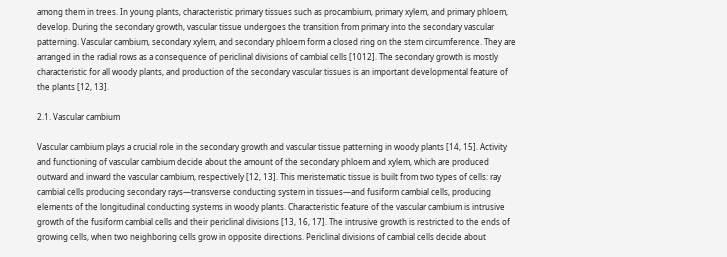among them in trees. In young plants, characteristic primary tissues such as procambium, primary xylem, and primary phloem, develop. During the secondary growth, vascular tissue undergoes the transition from primary into the secondary vascular patterning. Vascular cambium, secondary xylem, and secondary phloem form a closed ring on the stem circumference. They are arranged in the radial rows as a consequence of periclinal divisions of cambial cells [1012]. The secondary growth is mostly characteristic for all woody plants, and production of the secondary vascular tissues is an important developmental feature of the plants [12, 13].

2.1. Vascular cambium

Vascular cambium plays a crucial role in the secondary growth and vascular tissue patterning in woody plants [14, 15]. Activity and functioning of vascular cambium decide about the amount of the secondary phloem and xylem, which are produced outward and inward the vascular cambium, respectively [12, 13]. This meristematic tissue is built from two types of cells: ray cambial cells producing secondary rays—transverse conducting system in tissues—and fusiform cambial cells, producing elements of the longitudinal conducting systems in woody plants. Characteristic feature of the vascular cambium is intrusive growth of the fusiform cambial cells and their periclinal divisions [13, 16, 17]. The intrusive growth is restricted to the ends of growing cells, when two neighboring cells grow in opposite directions. Periclinal divisions of cambial cells decide about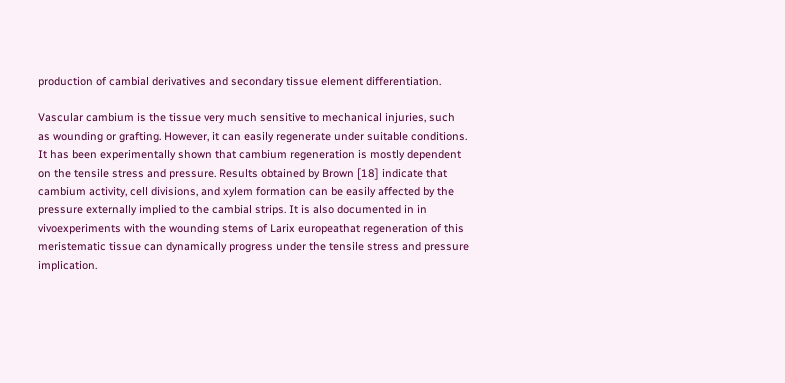production of cambial derivatives and secondary tissue element differentiation.

Vascular cambium is the tissue very much sensitive to mechanical injuries, such as wounding or grafting. However, it can easily regenerate under suitable conditions. It has been experimentally shown that cambium regeneration is mostly dependent on the tensile stress and pressure. Results obtained by Brown [18] indicate that cambium activity, cell divisions, and xylem formation can be easily affected by the pressure externally implied to the cambial strips. It is also documented in in vivoexperiments with the wounding stems of Larix europeathat regeneration of this meristematic tissue can dynamically progress under the tensile stress and pressure implication.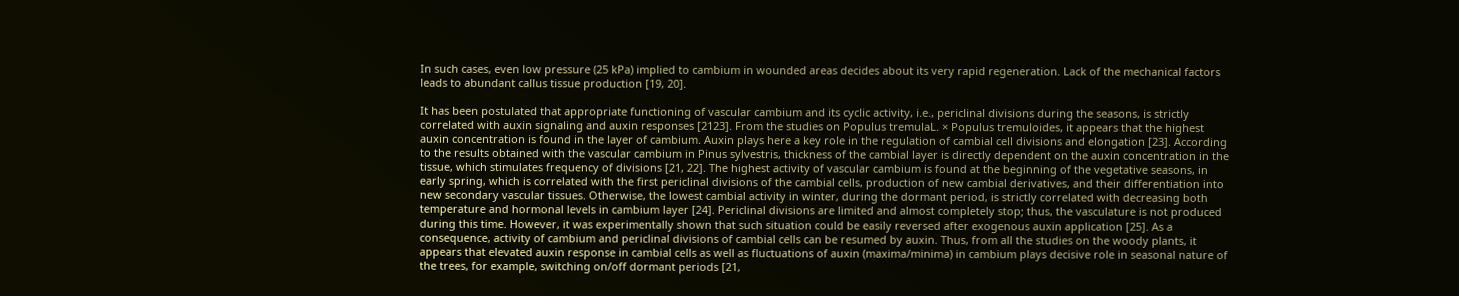In such cases, even low pressure (25 kPa) implied to cambium in wounded areas decides about its very rapid regeneration. Lack of the mechanical factors leads to abundant callus tissue production [19, 20].

It has been postulated that appropriate functioning of vascular cambium and its cyclic activity, i.e., periclinal divisions during the seasons, is strictly correlated with auxin signaling and auxin responses [2123]. From the studies on Populus tremulaL. × Populus tremuloides, it appears that the highest auxin concentration is found in the layer of cambium. Auxin plays here a key role in the regulation of cambial cell divisions and elongation [23]. According to the results obtained with the vascular cambium in Pinus sylvestris, thickness of the cambial layer is directly dependent on the auxin concentration in the tissue, which stimulates frequency of divisions [21, 22]. The highest activity of vascular cambium is found at the beginning of the vegetative seasons, in early spring, which is correlated with the first periclinal divisions of the cambial cells, production of new cambial derivatives, and their differentiation into new secondary vascular tissues. Otherwise, the lowest cambial activity in winter, during the dormant period, is strictly correlated with decreasing both temperature and hormonal levels in cambium layer [24]. Periclinal divisions are limited and almost completely stop; thus, the vasculature is not produced during this time. However, it was experimentally shown that such situation could be easily reversed after exogenous auxin application [25]. As a consequence, activity of cambium and periclinal divisions of cambial cells can be resumed by auxin. Thus, from all the studies on the woody plants, it appears that elevated auxin response in cambial cells as well as fluctuations of auxin (maxima/minima) in cambium plays decisive role in seasonal nature of the trees, for example, switching on/off dormant periods [21,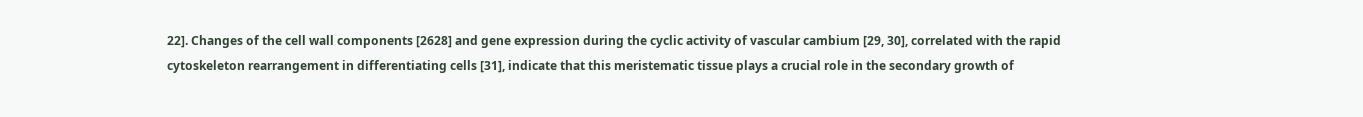22]. Changes of the cell wall components [2628] and gene expression during the cyclic activity of vascular cambium [29, 30], correlated with the rapid cytoskeleton rearrangement in differentiating cells [31], indicate that this meristematic tissue plays a crucial role in the secondary growth of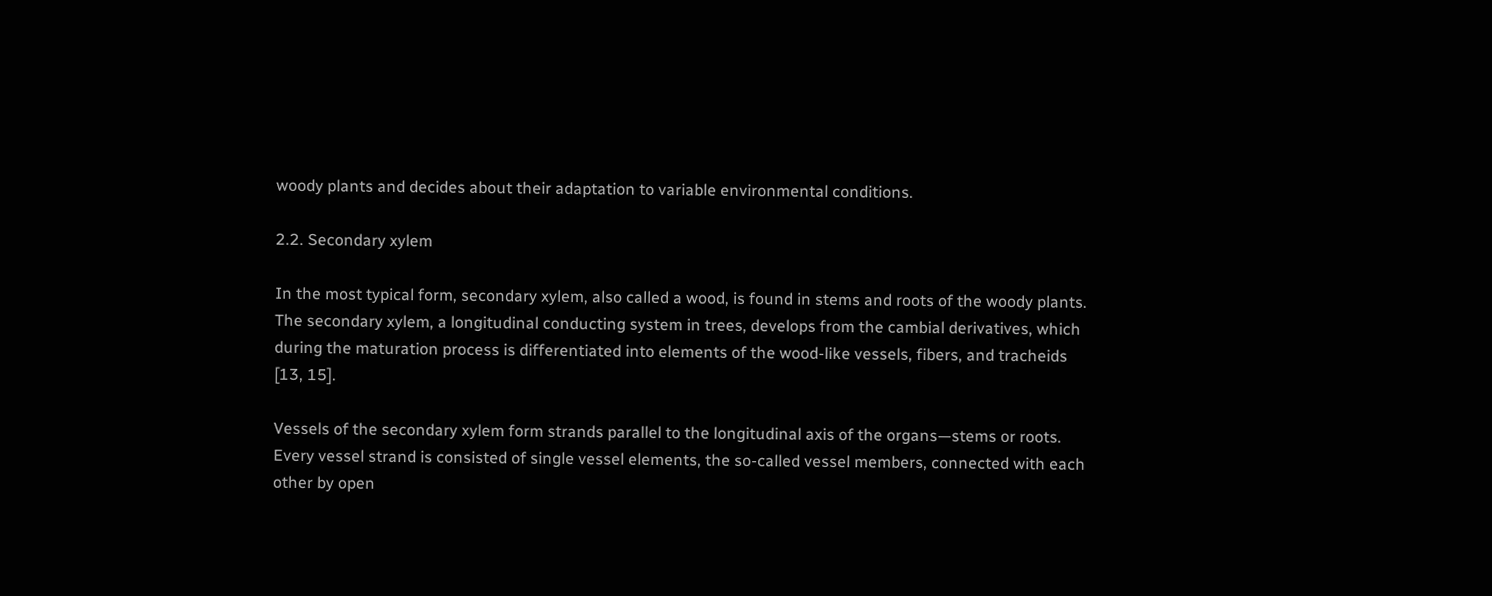woody plants and decides about their adaptation to variable environmental conditions.

2.2. Secondary xylem

In the most typical form, secondary xylem, also called a wood, is found in stems and roots of the woody plants. The secondary xylem, a longitudinal conducting system in trees, develops from the cambial derivatives, which during the maturation process is differentiated into elements of the wood-like vessels, fibers, and tracheids [13, 15].

Vessels of the secondary xylem form strands parallel to the longitudinal axis of the organs—stems or roots. Every vessel strand is consisted of single vessel elements, the so-called vessel members, connected with each other by open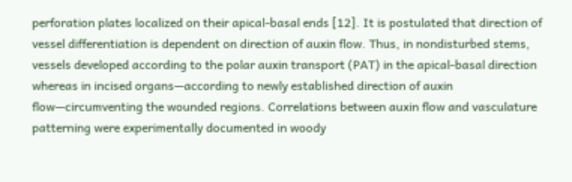perforation plates localized on their apical-basal ends [12]. It is postulated that direction of vessel differentiation is dependent on direction of auxin flow. Thus, in nondisturbed stems, vessels developed according to the polar auxin transport (PAT) in the apical-basal direction whereas in incised organs—according to newly established direction of auxin flow—circumventing the wounded regions. Correlations between auxin flow and vasculature patterning were experimentally documented in woody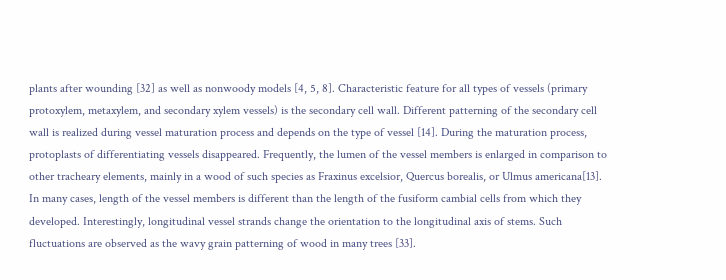plants after wounding [32] as well as nonwoody models [4, 5, 8]. Characteristic feature for all types of vessels (primary protoxylem, metaxylem, and secondary xylem vessels) is the secondary cell wall. Different patterning of the secondary cell wall is realized during vessel maturation process and depends on the type of vessel [14]. During the maturation process, protoplasts of differentiating vessels disappeared. Frequently, the lumen of the vessel members is enlarged in comparison to other tracheary elements, mainly in a wood of such species as Fraxinus excelsior, Quercus borealis, or Ulmus americana[13]. In many cases, length of the vessel members is different than the length of the fusiform cambial cells from which they developed. Interestingly, longitudinal vessel strands change the orientation to the longitudinal axis of stems. Such fluctuations are observed as the wavy grain patterning of wood in many trees [33].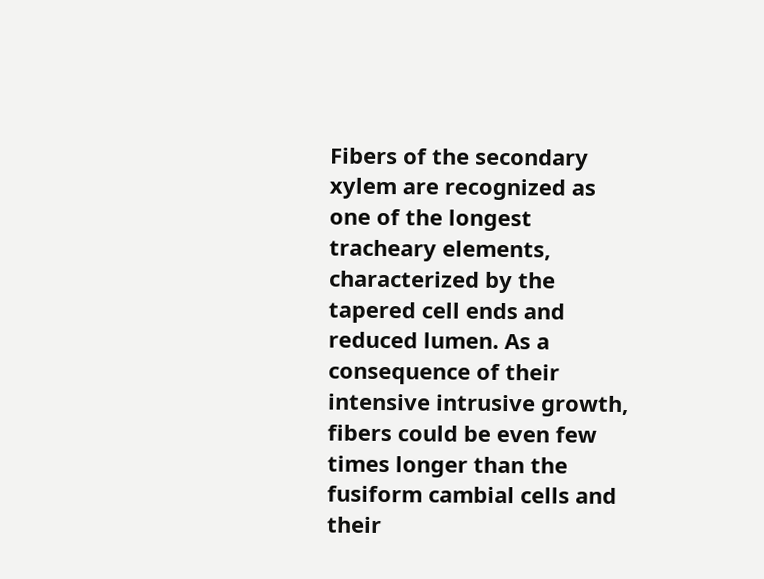Fibers of the secondary xylem are recognized as one of the longest tracheary elements, characterized by the tapered cell ends and reduced lumen. As a consequence of their intensive intrusive growth, fibers could be even few times longer than the fusiform cambial cells and their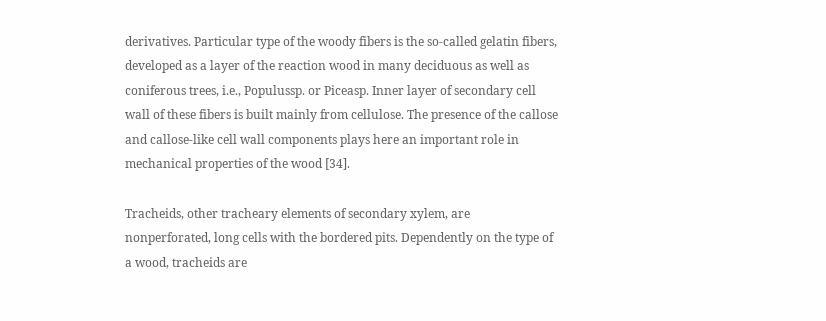derivatives. Particular type of the woody fibers is the so-called gelatin fibers, developed as a layer of the reaction wood in many deciduous as well as coniferous trees, i.e., Populussp. or Piceasp. Inner layer of secondary cell wall of these fibers is built mainly from cellulose. The presence of the callose and callose-like cell wall components plays here an important role in mechanical properties of the wood [34].

Tracheids, other tracheary elements of secondary xylem, are nonperforated, long cells with the bordered pits. Dependently on the type of a wood, tracheids are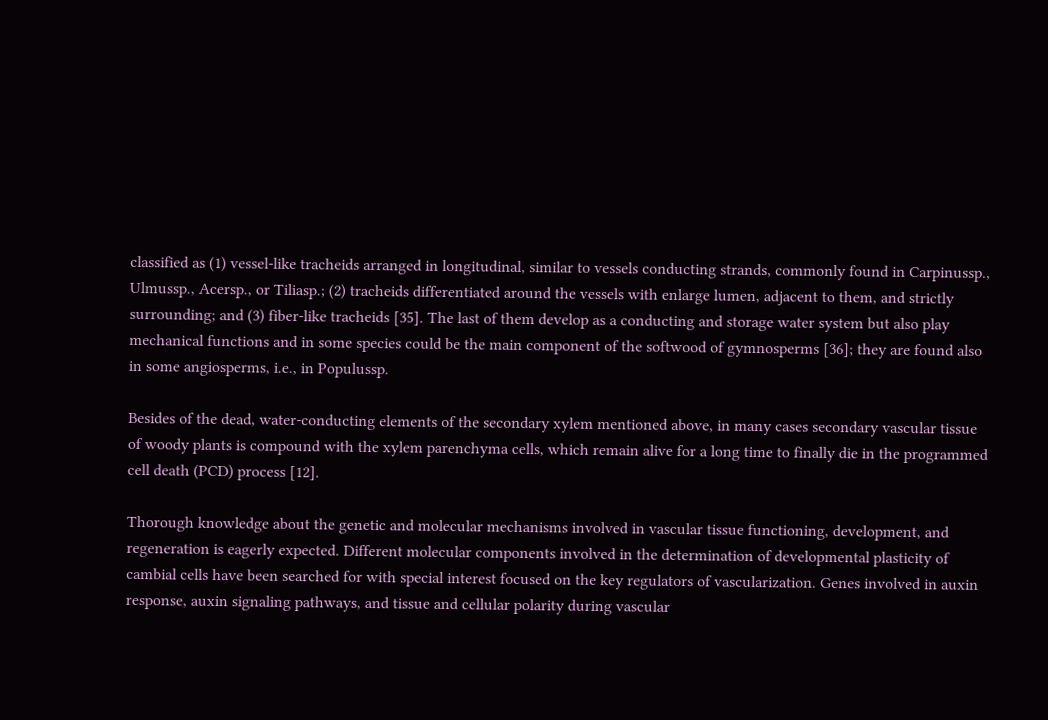classified as (1) vessel-like tracheids arranged in longitudinal, similar to vessels conducting strands, commonly found in Carpinussp., Ulmussp., Acersp., or Tiliasp.; (2) tracheids differentiated around the vessels with enlarge lumen, adjacent to them, and strictly surrounding; and (3) fiber-like tracheids [35]. The last of them develop as a conducting and storage water system but also play mechanical functions and in some species could be the main component of the softwood of gymnosperms [36]; they are found also in some angiosperms, i.e., in Populussp.

Besides of the dead, water-conducting elements of the secondary xylem mentioned above, in many cases secondary vascular tissue of woody plants is compound with the xylem parenchyma cells, which remain alive for a long time to finally die in the programmed cell death (PCD) process [12].

Thorough knowledge about the genetic and molecular mechanisms involved in vascular tissue functioning, development, and regeneration is eagerly expected. Different molecular components involved in the determination of developmental plasticity of cambial cells have been searched for with special interest focused on the key regulators of vascularization. Genes involved in auxin response, auxin signaling pathways, and tissue and cellular polarity during vascular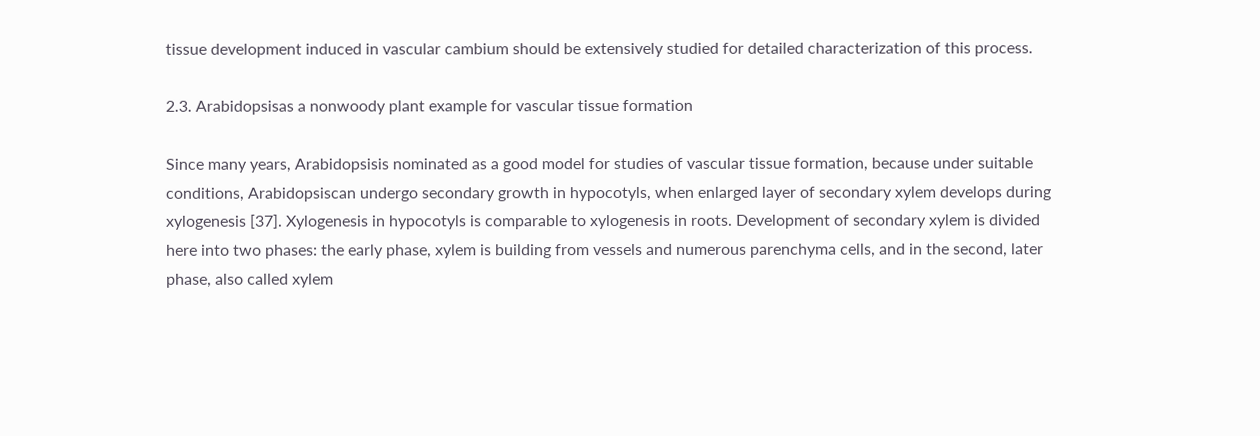tissue development induced in vascular cambium should be extensively studied for detailed characterization of this process.

2.3. Arabidopsisas a nonwoody plant example for vascular tissue formation

Since many years, Arabidopsisis nominated as a good model for studies of vascular tissue formation, because under suitable conditions, Arabidopsiscan undergo secondary growth in hypocotyls, when enlarged layer of secondary xylem develops during xylogenesis [37]. Xylogenesis in hypocotyls is comparable to xylogenesis in roots. Development of secondary xylem is divided here into two phases: the early phase, xylem is building from vessels and numerous parenchyma cells, and in the second, later phase, also called xylem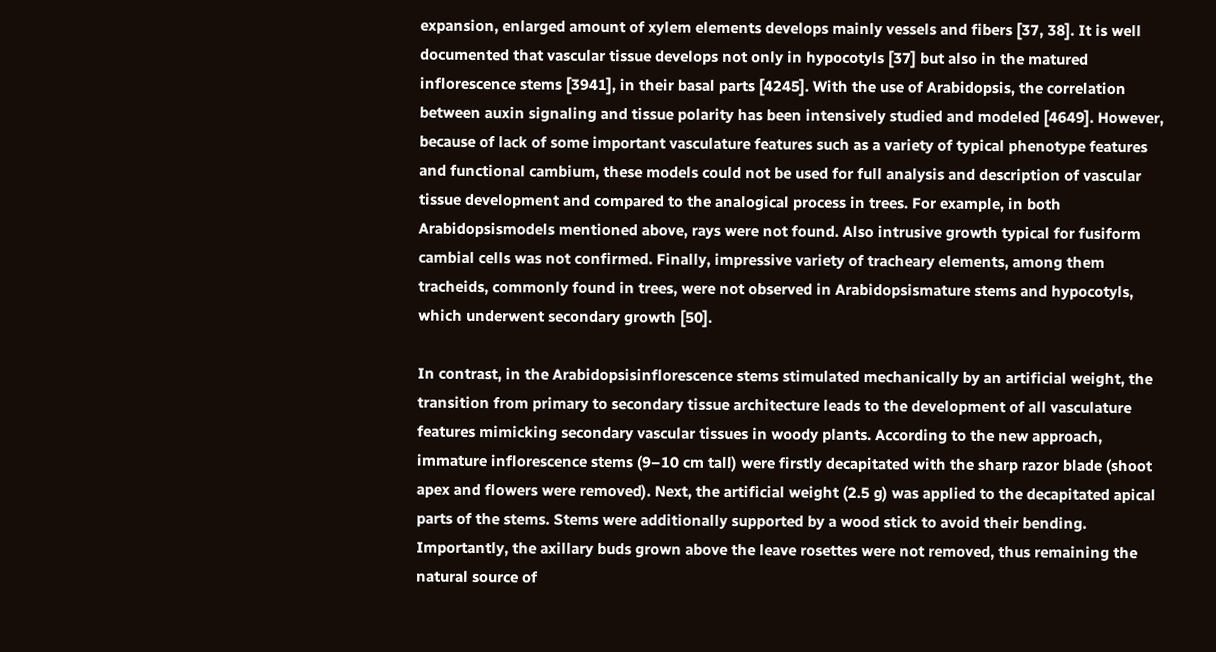expansion, enlarged amount of xylem elements develops mainly vessels and fibers [37, 38]. It is well documented that vascular tissue develops not only in hypocotyls [37] but also in the matured inflorescence stems [3941], in their basal parts [4245]. With the use of Arabidopsis, the correlation between auxin signaling and tissue polarity has been intensively studied and modeled [4649]. However, because of lack of some important vasculature features such as a variety of typical phenotype features and functional cambium, these models could not be used for full analysis and description of vascular tissue development and compared to the analogical process in trees. For example, in both Arabidopsismodels mentioned above, rays were not found. Also intrusive growth typical for fusiform cambial cells was not confirmed. Finally, impressive variety of tracheary elements, among them tracheids, commonly found in trees, were not observed in Arabidopsismature stems and hypocotyls, which underwent secondary growth [50].

In contrast, in the Arabidopsisinflorescence stems stimulated mechanically by an artificial weight, the transition from primary to secondary tissue architecture leads to the development of all vasculature features mimicking secondary vascular tissues in woody plants. According to the new approach, immature inflorescence stems (9–10 cm tall) were firstly decapitated with the sharp razor blade (shoot apex and flowers were removed). Next, the artificial weight (2.5 g) was applied to the decapitated apical parts of the stems. Stems were additionally supported by a wood stick to avoid their bending. Importantly, the axillary buds grown above the leave rosettes were not removed, thus remaining the natural source of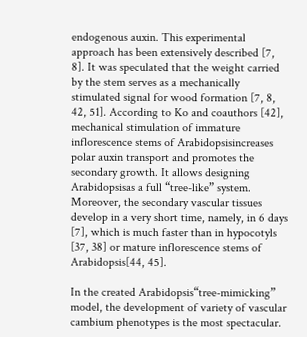endogenous auxin. This experimental approach has been extensively described [7, 8]. It was speculated that the weight carried by the stem serves as a mechanically stimulated signal for wood formation [7, 8, 42, 51]. According to Ko and coauthors [42], mechanical stimulation of immature inflorescence stems of Arabidopsisincreases polar auxin transport and promotes the secondary growth. It allows designing Arabidopsisas a full “tree-like” system. Moreover, the secondary vascular tissues develop in a very short time, namely, in 6 days [7], which is much faster than in hypocotyls [37, 38] or mature inflorescence stems of Arabidopsis[44, 45].

In the created Arabidopsis“tree-mimicking” model, the development of variety of vascular cambium phenotypes is the most spectacular.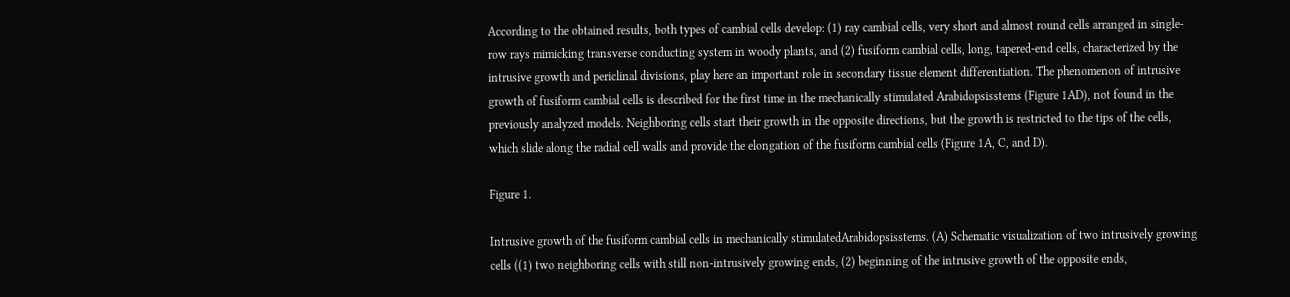According to the obtained results, both types of cambial cells develop: (1) ray cambial cells, very short and almost round cells arranged in single-row rays mimicking transverse conducting system in woody plants, and (2) fusiform cambial cells, long, tapered-end cells, characterized by the intrusive growth and periclinal divisions, play here an important role in secondary tissue element differentiation. The phenomenon of intrusive growth of fusiform cambial cells is described for the first time in the mechanically stimulated Arabidopsisstems (Figure 1AD), not found in the previously analyzed models. Neighboring cells start their growth in the opposite directions, but the growth is restricted to the tips of the cells, which slide along the radial cell walls and provide the elongation of the fusiform cambial cells (Figure 1A, C, and D).

Figure 1.

Intrusive growth of the fusiform cambial cells in mechanically stimulatedArabidopsisstems. (A) Schematic visualization of two intrusively growing cells ((1) two neighboring cells with still non-intrusively growing ends, (2) beginning of the intrusive growth of the opposite ends,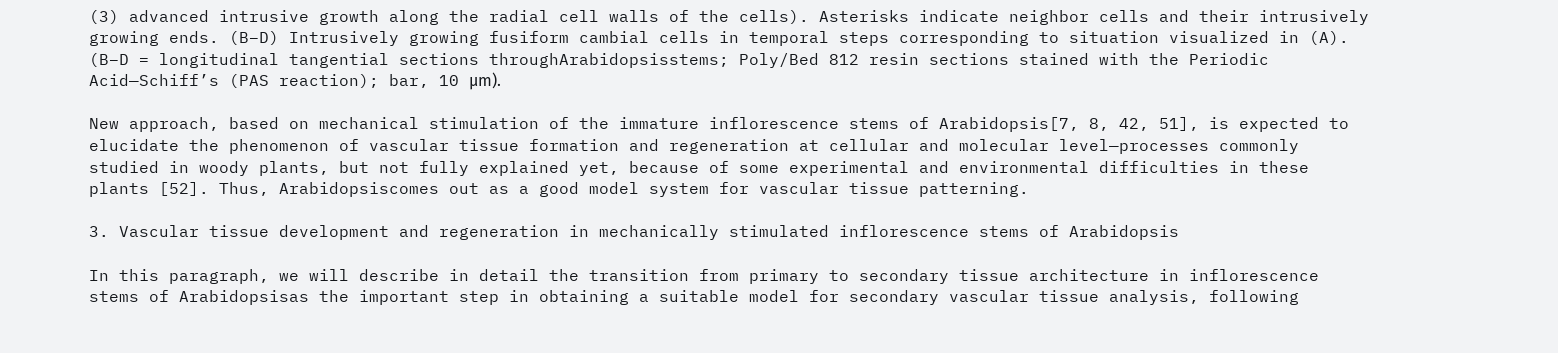(3) advanced intrusive growth along the radial cell walls of the cells). Asterisks indicate neighbor cells and their intrusively growing ends. (B–D) Intrusively growing fusiform cambial cells in temporal steps corresponding to situation visualized in (A). (B–D = longitudinal tangential sections throughArabidopsisstems; Poly/Bed 812 resin sections stained with the Periodic Acid—Schiff’s (PAS reaction); bar, 10 μm).

New approach, based on mechanical stimulation of the immature inflorescence stems of Arabidopsis[7, 8, 42, 51], is expected to elucidate the phenomenon of vascular tissue formation and regeneration at cellular and molecular level—processes commonly studied in woody plants, but not fully explained yet, because of some experimental and environmental difficulties in these plants [52]. Thus, Arabidopsiscomes out as a good model system for vascular tissue patterning.

3. Vascular tissue development and regeneration in mechanically stimulated inflorescence stems of Arabidopsis

In this paragraph, we will describe in detail the transition from primary to secondary tissue architecture in inflorescence stems of Arabidopsisas the important step in obtaining a suitable model for secondary vascular tissue analysis, following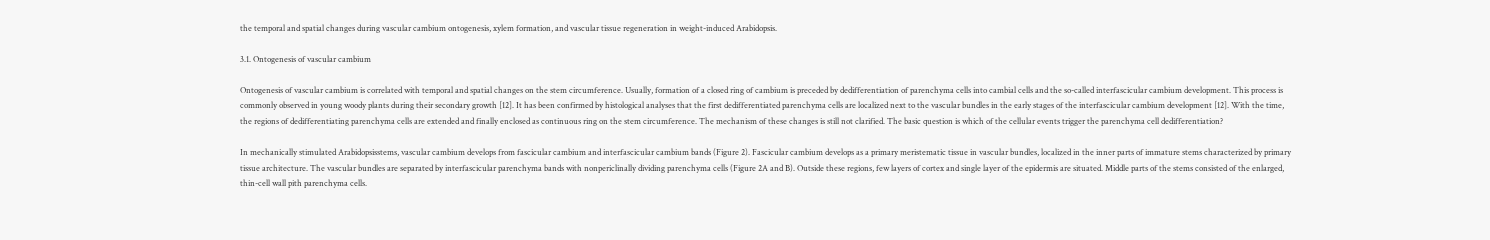the temporal and spatial changes during vascular cambium ontogenesis, xylem formation, and vascular tissue regeneration in weight-induced Arabidopsis.

3.1. Ontogenesis of vascular cambium

Ontogenesis of vascular cambium is correlated with temporal and spatial changes on the stem circumference. Usually, formation of a closed ring of cambium is preceded by dedifferentiation of parenchyma cells into cambial cells and the so-called interfascicular cambium development. This process is commonly observed in young woody plants during their secondary growth [12]. It has been confirmed by histological analyses that the first dedifferentiated parenchyma cells are localized next to the vascular bundles in the early stages of the interfascicular cambium development [12]. With the time, the regions of dedifferentiating parenchyma cells are extended and finally enclosed as continuous ring on the stem circumference. The mechanism of these changes is still not clarified. The basic question is which of the cellular events trigger the parenchyma cell dedifferentiation?

In mechanically stimulated Arabidopsisstems, vascular cambium develops from fascicular cambium and interfascicular cambium bands (Figure 2). Fascicular cambium develops as a primary meristematic tissue in vascular bundles, localized in the inner parts of immature stems characterized by primary tissue architecture. The vascular bundles are separated by interfascicular parenchyma bands with nonpericlinally dividing parenchyma cells (Figure 2A and B). Outside these regions, few layers of cortex and single layer of the epidermis are situated. Middle parts of the stems consisted of the enlarged, thin-cell wall pith parenchyma cells.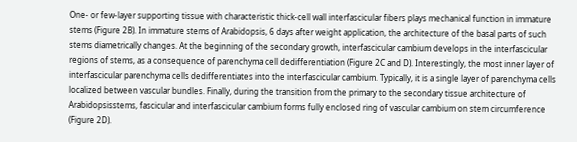One- or few-layer supporting tissue with characteristic thick-cell wall interfascicular fibers plays mechanical function in immature stems (Figure 2B). In immature stems of Arabidopsis, 6 days after weight application, the architecture of the basal parts of such stems diametrically changes. At the beginning of the secondary growth, interfascicular cambium develops in the interfascicular regions of stems, as a consequence of parenchyma cell dedifferentiation (Figure 2C and D). Interestingly, the most inner layer of interfascicular parenchyma cells dedifferentiates into the interfascicular cambium. Typically, it is a single layer of parenchyma cells localized between vascular bundles. Finally, during the transition from the primary to the secondary tissue architecture of Arabidopsisstems, fascicular and interfascicular cambium forms fully enclosed ring of vascular cambium on stem circumference (Figure 2D).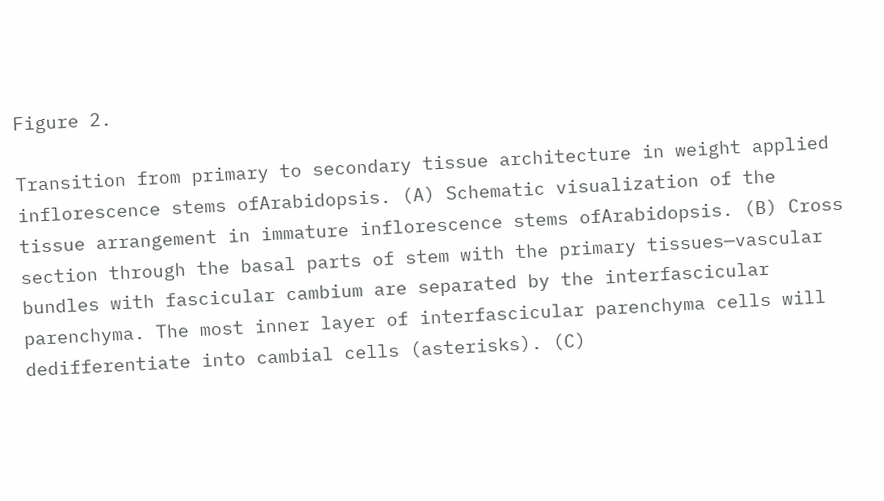Figure 2.

Transition from primary to secondary tissue architecture in weight applied inflorescence stems ofArabidopsis. (A) Schematic visualization of the tissue arrangement in immature inflorescence stems ofArabidopsis. (B) Cross section through the basal parts of stem with the primary tissues—vascular bundles with fascicular cambium are separated by the interfascicular parenchyma. The most inner layer of interfascicular parenchyma cells will dedifferentiate into cambial cells (asterisks). (C)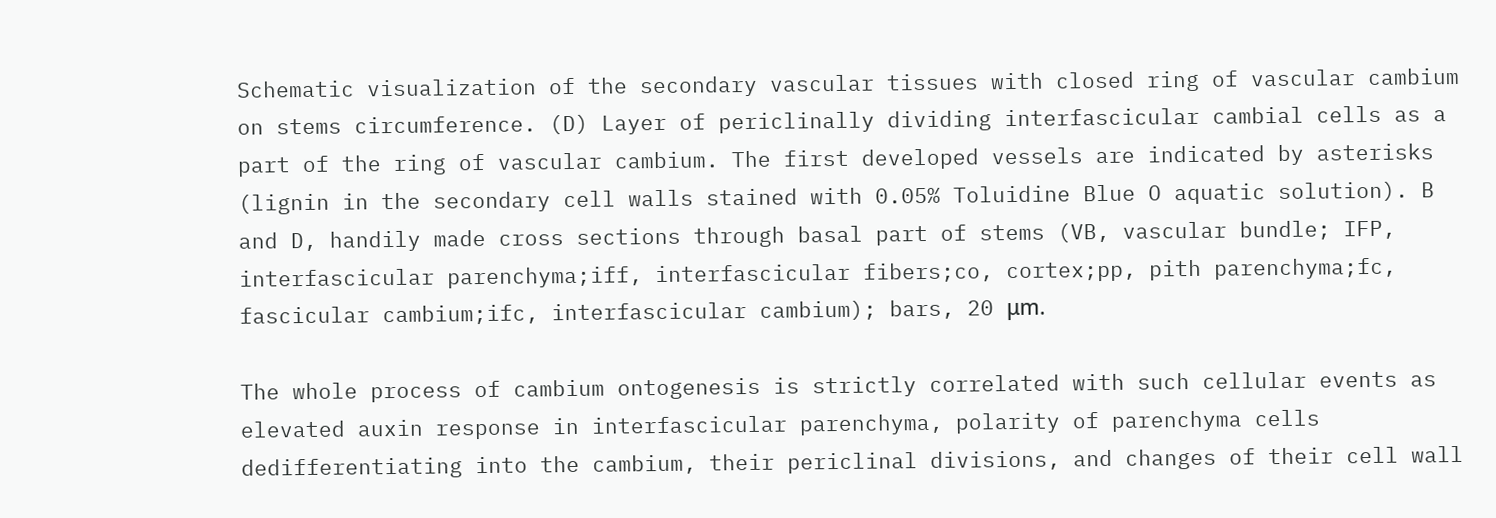Schematic visualization of the secondary vascular tissues with closed ring of vascular cambium on stems circumference. (D) Layer of periclinally dividing interfascicular cambial cells as a part of the ring of vascular cambium. The first developed vessels are indicated by asterisks (lignin in the secondary cell walls stained with 0.05% Toluidine Blue O aquatic solution). B and D, handily made cross sections through basal part of stems (VB, vascular bundle; IFP, interfascicular parenchyma;iff, interfascicular fibers;co, cortex;pp, pith parenchyma;fc, fascicular cambium;ifc, interfascicular cambium); bars, 20 μm.

The whole process of cambium ontogenesis is strictly correlated with such cellular events as elevated auxin response in interfascicular parenchyma, polarity of parenchyma cells dedifferentiating into the cambium, their periclinal divisions, and changes of their cell wall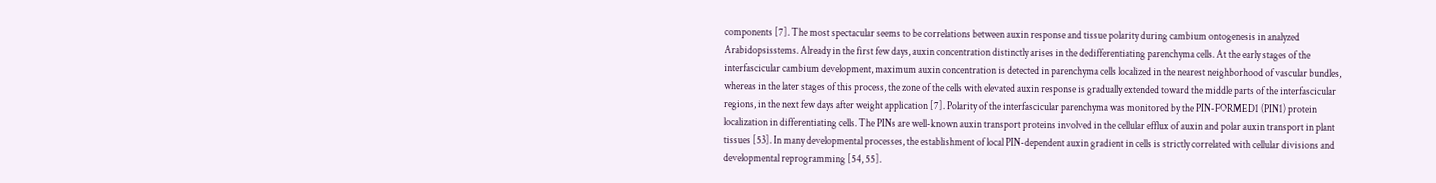components [7]. The most spectacular seems to be correlations between auxin response and tissue polarity during cambium ontogenesis in analyzed Arabidopsisstems. Already in the first few days, auxin concentration distinctly arises in the dedifferentiating parenchyma cells. At the early stages of the interfascicular cambium development, maximum auxin concentration is detected in parenchyma cells localized in the nearest neighborhood of vascular bundles, whereas in the later stages of this process, the zone of the cells with elevated auxin response is gradually extended toward the middle parts of the interfascicular regions, in the next few days after weight application [7]. Polarity of the interfascicular parenchyma was monitored by the PIN-FORMED1 (PIN1) protein localization in differentiating cells. The PINs are well-known auxin transport proteins involved in the cellular efflux of auxin and polar auxin transport in plant tissues [53]. In many developmental processes, the establishment of local PIN-dependent auxin gradient in cells is strictly correlated with cellular divisions and developmental reprogramming [54, 55].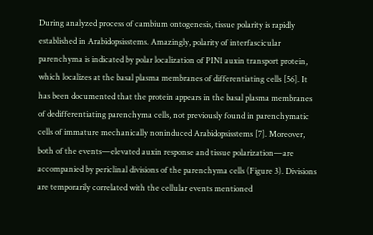During analyzed process of cambium ontogenesis, tissue polarity is rapidly established in Arabidopsisstems. Amazingly, polarity of interfascicular parenchyma is indicated by polar localization of PIN1 auxin transport protein, which localizes at the basal plasma membranes of differentiating cells [56]. It has been documented that the protein appears in the basal plasma membranes of dedifferentiating parenchyma cells, not previously found in parenchymatic cells of immature mechanically noninduced Arabidopsisstems [7]. Moreover, both of the events—elevated auxin response and tissue polarization—are accompanied by periclinal divisions of the parenchyma cells (Figure 3). Divisions are temporarily correlated with the cellular events mentioned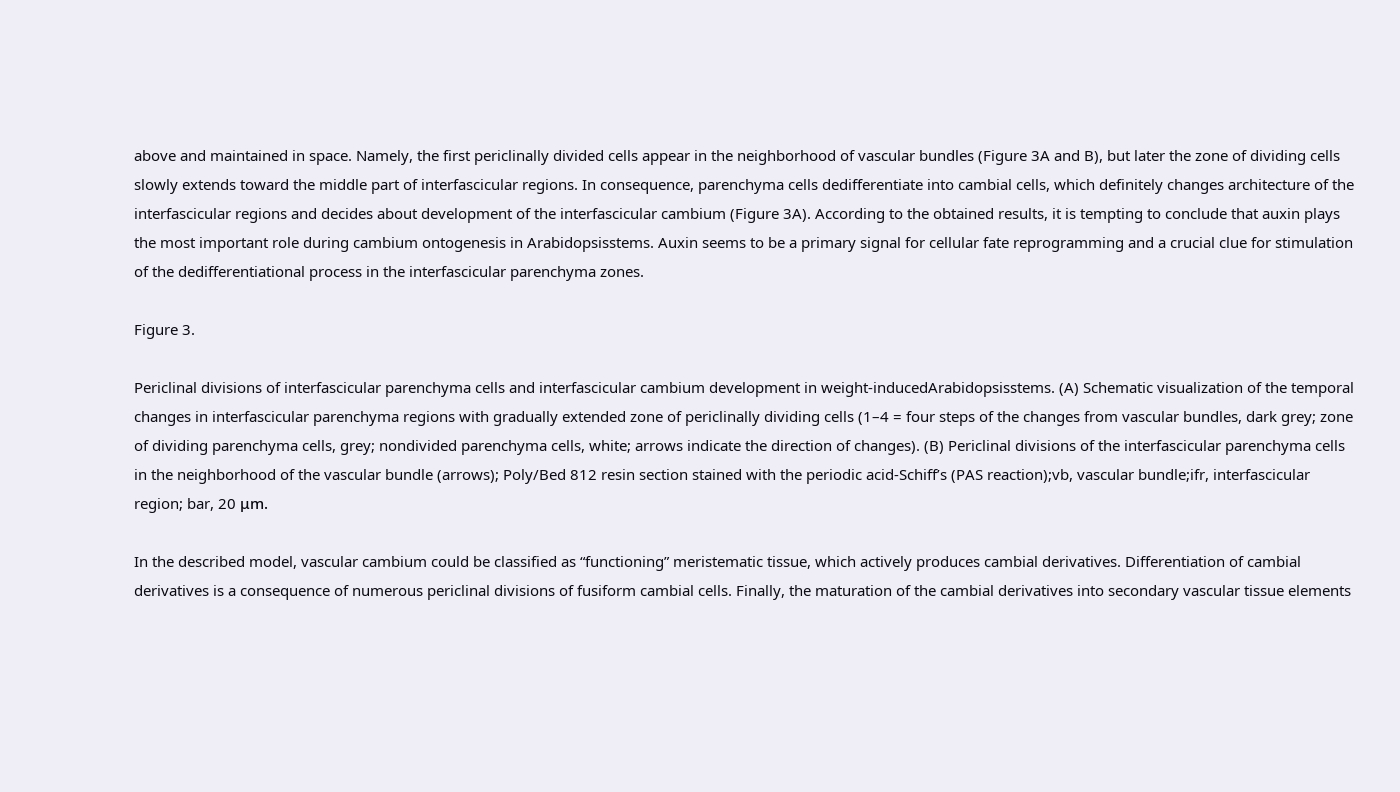above and maintained in space. Namely, the first periclinally divided cells appear in the neighborhood of vascular bundles (Figure 3A and B), but later the zone of dividing cells slowly extends toward the middle part of interfascicular regions. In consequence, parenchyma cells dedifferentiate into cambial cells, which definitely changes architecture of the interfascicular regions and decides about development of the interfascicular cambium (Figure 3A). According to the obtained results, it is tempting to conclude that auxin plays the most important role during cambium ontogenesis in Arabidopsisstems. Auxin seems to be a primary signal for cellular fate reprogramming and a crucial clue for stimulation of the dedifferentiational process in the interfascicular parenchyma zones.

Figure 3.

Periclinal divisions of interfascicular parenchyma cells and interfascicular cambium development in weight-inducedArabidopsisstems. (A) Schematic visualization of the temporal changes in interfascicular parenchyma regions with gradually extended zone of periclinally dividing cells (1–4 = four steps of the changes from vascular bundles, dark grey; zone of dividing parenchyma cells, grey; nondivided parenchyma cells, white; arrows indicate the direction of changes). (B) Periclinal divisions of the interfascicular parenchyma cells in the neighborhood of the vascular bundle (arrows); Poly/Bed 812 resin section stained with the periodic acid-Schiff’s (PAS reaction);vb, vascular bundle;ifr, interfascicular region; bar, 20 μm.

In the described model, vascular cambium could be classified as “functioning” meristematic tissue, which actively produces cambial derivatives. Differentiation of cambial derivatives is a consequence of numerous periclinal divisions of fusiform cambial cells. Finally, the maturation of the cambial derivatives into secondary vascular tissue elements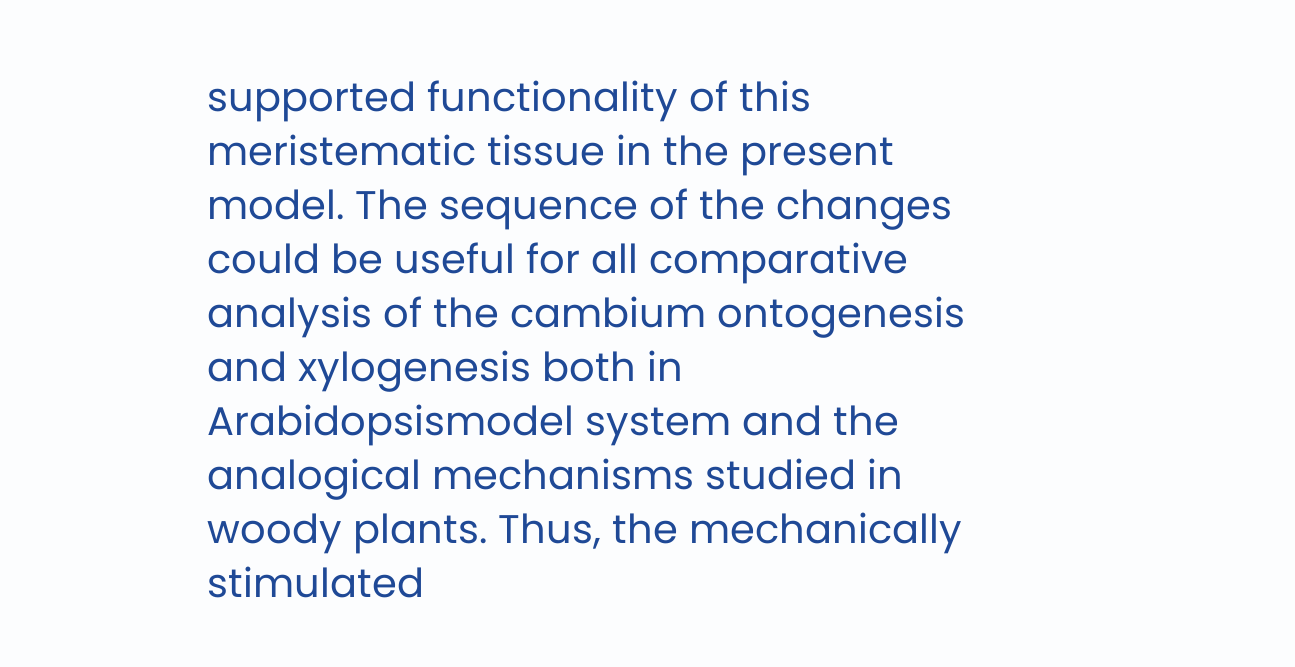supported functionality of this meristematic tissue in the present model. The sequence of the changes could be useful for all comparative analysis of the cambium ontogenesis and xylogenesis both in Arabidopsismodel system and the analogical mechanisms studied in woody plants. Thus, the mechanically stimulated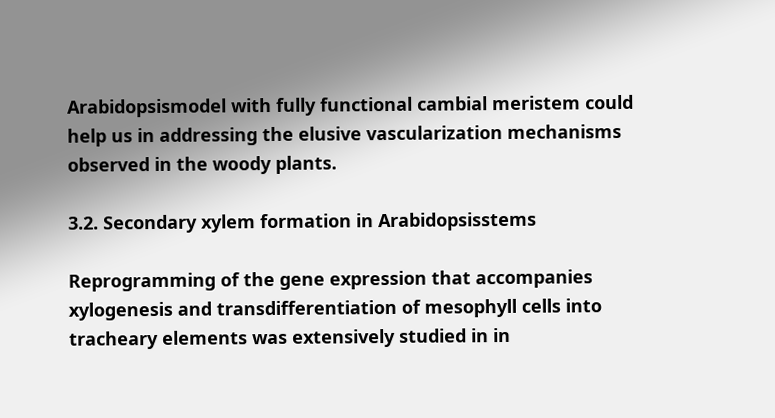Arabidopsismodel with fully functional cambial meristem could help us in addressing the elusive vascularization mechanisms observed in the woody plants.

3.2. Secondary xylem formation in Arabidopsisstems

Reprogramming of the gene expression that accompanies xylogenesis and transdifferentiation of mesophyll cells into tracheary elements was extensively studied in in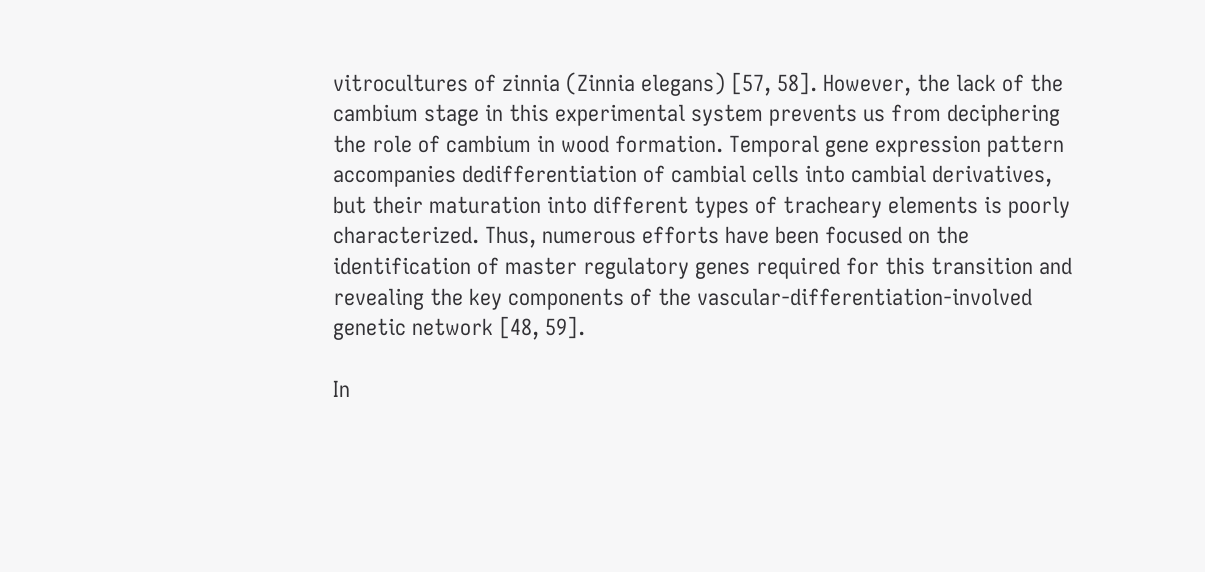vitrocultures of zinnia (Zinnia elegans) [57, 58]. However, the lack of the cambium stage in this experimental system prevents us from deciphering the role of cambium in wood formation. Temporal gene expression pattern accompanies dedifferentiation of cambial cells into cambial derivatives, but their maturation into different types of tracheary elements is poorly characterized. Thus, numerous efforts have been focused on the identification of master regulatory genes required for this transition and revealing the key components of the vascular-differentiation-involved genetic network [48, 59].

In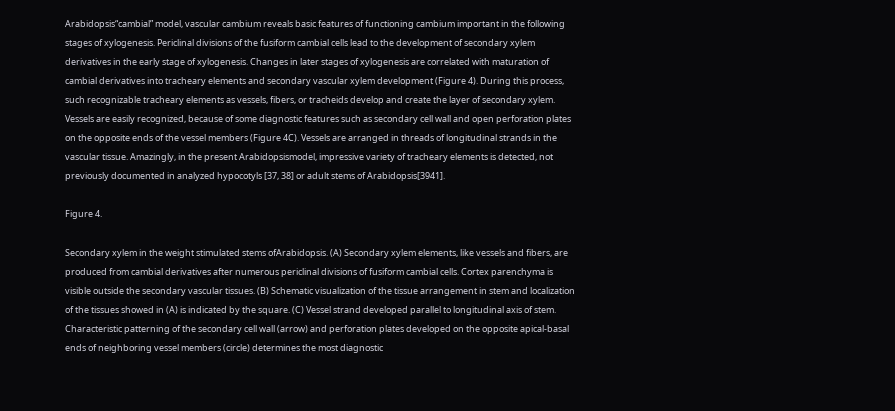Arabidopsis“cambial” model, vascular cambium reveals basic features of functioning cambium important in the following stages of xylogenesis. Periclinal divisions of the fusiform cambial cells lead to the development of secondary xylem derivatives in the early stage of xylogenesis. Changes in later stages of xylogenesis are correlated with maturation of cambial derivatives into tracheary elements and secondary vascular xylem development (Figure 4). During this process, such recognizable tracheary elements as vessels, fibers, or tracheids develop and create the layer of secondary xylem. Vessels are easily recognized, because of some diagnostic features such as secondary cell wall and open perforation plates on the opposite ends of the vessel members (Figure 4C). Vessels are arranged in threads of longitudinal strands in the vascular tissue. Amazingly, in the present Arabidopsismodel, impressive variety of tracheary elements is detected, not previously documented in analyzed hypocotyls [37, 38] or adult stems of Arabidopsis[3941].

Figure 4.

Secondary xylem in the weight stimulated stems ofArabidopsis. (A) Secondary xylem elements, like vessels and fibers, are produced from cambial derivatives after numerous periclinal divisions of fusiform cambial cells. Cortex parenchyma is visible outside the secondary vascular tissues. (B) Schematic visualization of the tissue arrangement in stem and localization of the tissues showed in (A) is indicated by the square. (C) Vessel strand developed parallel to longitudinal axis of stem. Characteristic patterning of the secondary cell wall (arrow) and perforation plates developed on the opposite apical-basal ends of neighboring vessel members (circle) determines the most diagnostic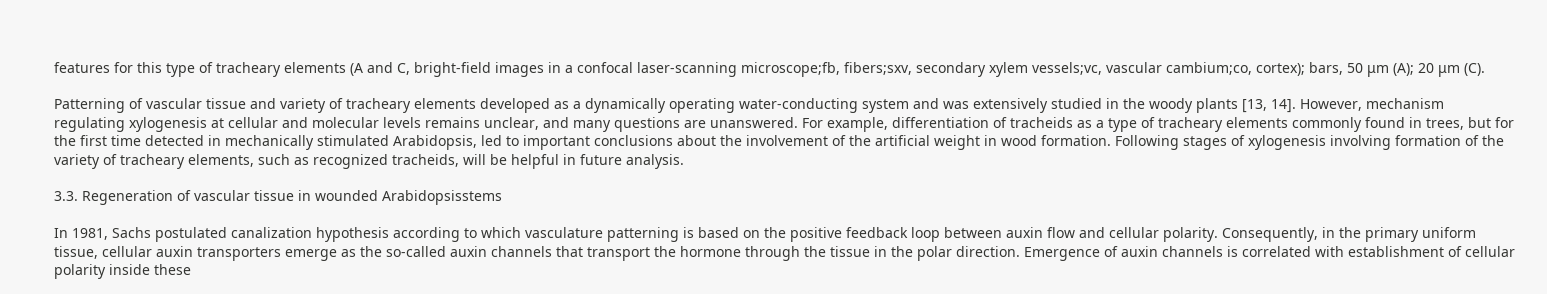features for this type of tracheary elements (A and C, bright-field images in a confocal laser-scanning microscope;fb, fibers;sxv, secondary xylem vessels;vc, vascular cambium;co, cortex); bars, 50 μm (A); 20 μm (C).

Patterning of vascular tissue and variety of tracheary elements developed as a dynamically operating water-conducting system and was extensively studied in the woody plants [13, 14]. However, mechanism regulating xylogenesis at cellular and molecular levels remains unclear, and many questions are unanswered. For example, differentiation of tracheids as a type of tracheary elements commonly found in trees, but for the first time detected in mechanically stimulated Arabidopsis, led to important conclusions about the involvement of the artificial weight in wood formation. Following stages of xylogenesis involving formation of the variety of tracheary elements, such as recognized tracheids, will be helpful in future analysis.

3.3. Regeneration of vascular tissue in wounded Arabidopsisstems

In 1981, Sachs postulated canalization hypothesis according to which vasculature patterning is based on the positive feedback loop between auxin flow and cellular polarity. Consequently, in the primary uniform tissue, cellular auxin transporters emerge as the so-called auxin channels that transport the hormone through the tissue in the polar direction. Emergence of auxin channels is correlated with establishment of cellular polarity inside these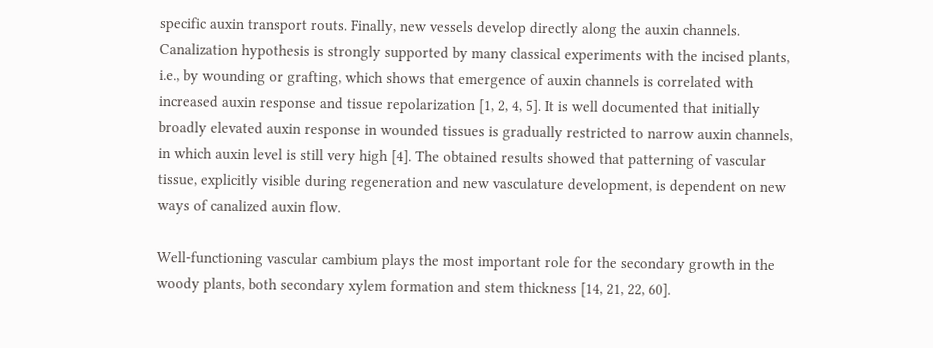specific auxin transport routs. Finally, new vessels develop directly along the auxin channels. Canalization hypothesis is strongly supported by many classical experiments with the incised plants, i.e., by wounding or grafting, which shows that emergence of auxin channels is correlated with increased auxin response and tissue repolarization [1, 2, 4, 5]. It is well documented that initially broadly elevated auxin response in wounded tissues is gradually restricted to narrow auxin channels, in which auxin level is still very high [4]. The obtained results showed that patterning of vascular tissue, explicitly visible during regeneration and new vasculature development, is dependent on new ways of canalized auxin flow.

Well-functioning vascular cambium plays the most important role for the secondary growth in the woody plants, both secondary xylem formation and stem thickness [14, 21, 22, 60].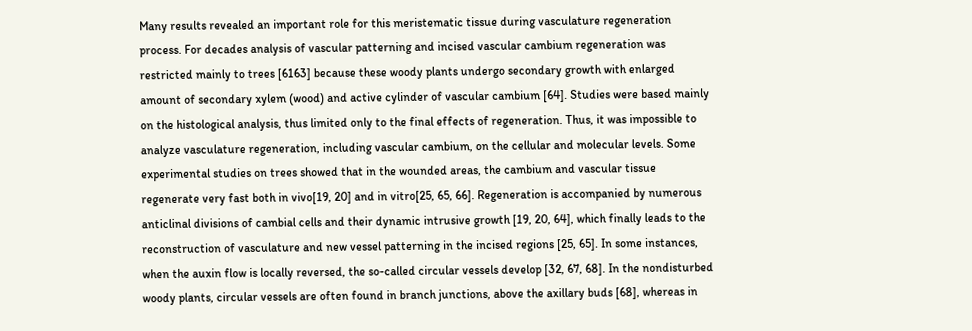Many results revealed an important role for this meristematic tissue during vasculature regeneration process. For decades analysis of vascular patterning and incised vascular cambium regeneration was restricted mainly to trees [6163] because these woody plants undergo secondary growth with enlarged amount of secondary xylem (wood) and active cylinder of vascular cambium [64]. Studies were based mainly on the histological analysis, thus limited only to the final effects of regeneration. Thus, it was impossible to analyze vasculature regeneration, including vascular cambium, on the cellular and molecular levels. Some experimental studies on trees showed that in the wounded areas, the cambium and vascular tissue regenerate very fast both in vivo[19, 20] and in vitro[25, 65, 66]. Regeneration is accompanied by numerous anticlinal divisions of cambial cells and their dynamic intrusive growth [19, 20, 64], which finally leads to the reconstruction of vasculature and new vessel patterning in the incised regions [25, 65]. In some instances, when the auxin flow is locally reversed, the so-called circular vessels develop [32, 67, 68]. In the nondisturbed woody plants, circular vessels are often found in branch junctions, above the axillary buds [68], whereas in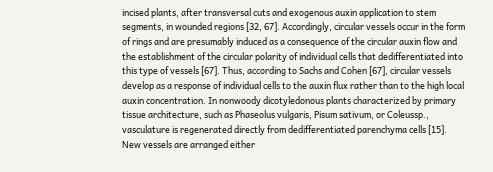incised plants, after transversal cuts and exogenous auxin application to stem segments, in wounded regions [32, 67]. Accordingly, circular vessels occur in the form of rings and are presumably induced as a consequence of the circular auxin flow and the establishment of the circular polarity of individual cells that dedifferentiated into this type of vessels [67]. Thus, according to Sachs and Cohen [67], circular vessels develop as a response of individual cells to the auxin flux rather than to the high local auxin concentration. In nonwoody dicotyledonous plants characterized by primary tissue architecture, such as Phaseolus vulgaris, Pisum sativum, or Coleussp., vasculature is regenerated directly from dedifferentiated parenchyma cells [15]. New vessels are arranged either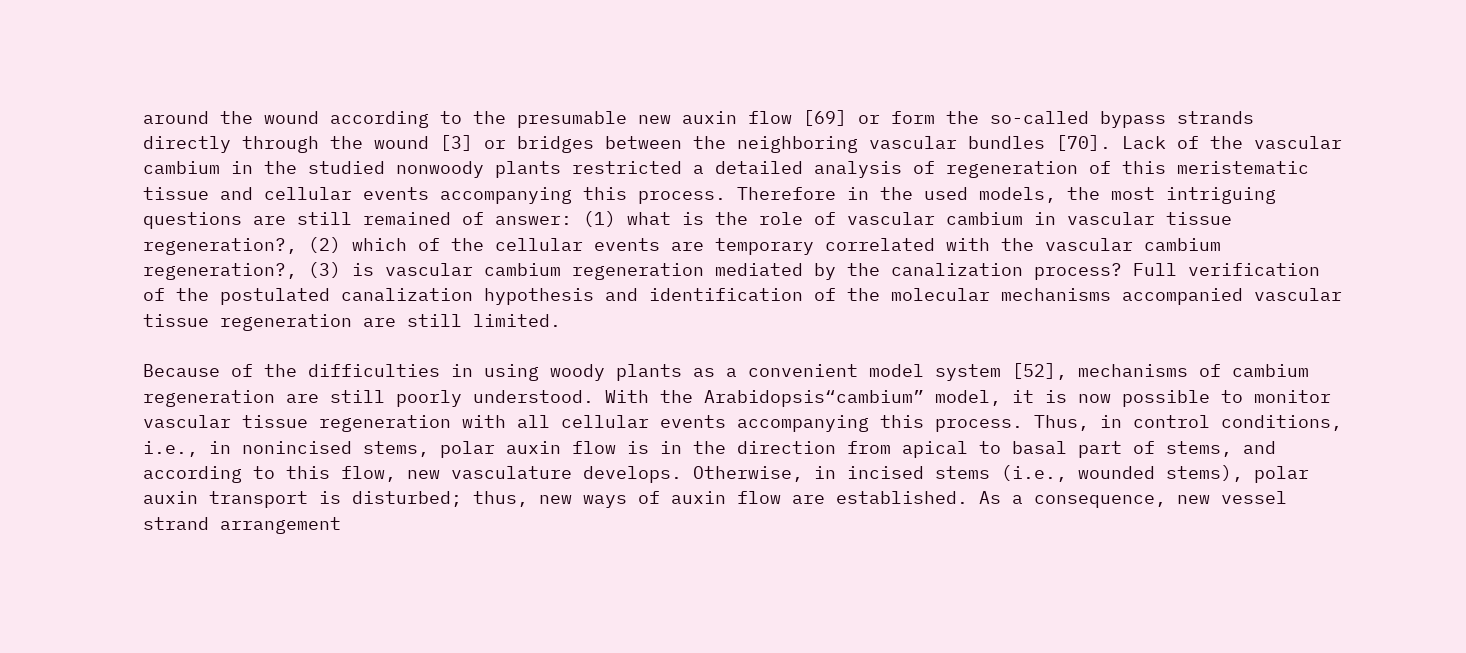around the wound according to the presumable new auxin flow [69] or form the so-called bypass strands directly through the wound [3] or bridges between the neighboring vascular bundles [70]. Lack of the vascular cambium in the studied nonwoody plants restricted a detailed analysis of regeneration of this meristematic tissue and cellular events accompanying this process. Therefore in the used models, the most intriguing questions are still remained of answer: (1) what is the role of vascular cambium in vascular tissue regeneration?, (2) which of the cellular events are temporary correlated with the vascular cambium regeneration?, (3) is vascular cambium regeneration mediated by the canalization process? Full verification of the postulated canalization hypothesis and identification of the molecular mechanisms accompanied vascular tissue regeneration are still limited.

Because of the difficulties in using woody plants as a convenient model system [52], mechanisms of cambium regeneration are still poorly understood. With the Arabidopsis“cambium” model, it is now possible to monitor vascular tissue regeneration with all cellular events accompanying this process. Thus, in control conditions, i.e., in nonincised stems, polar auxin flow is in the direction from apical to basal part of stems, and according to this flow, new vasculature develops. Otherwise, in incised stems (i.e., wounded stems), polar auxin transport is disturbed; thus, new ways of auxin flow are established. As a consequence, new vessel strand arrangement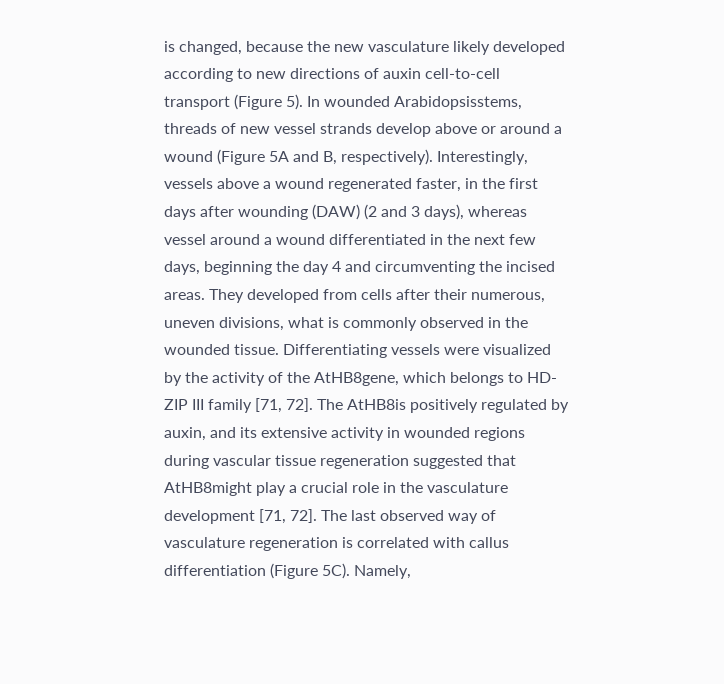is changed, because the new vasculature likely developed according to new directions of auxin cell-to-cell transport (Figure 5). In wounded Arabidopsisstems, threads of new vessel strands develop above or around a wound (Figure 5A and B, respectively). Interestingly, vessels above a wound regenerated faster, in the first days after wounding (DAW) (2 and 3 days), whereas vessel around a wound differentiated in the next few days, beginning the day 4 and circumventing the incised areas. They developed from cells after their numerous, uneven divisions, what is commonly observed in the wounded tissue. Differentiating vessels were visualized by the activity of the AtHB8gene, which belongs to HD-ZIP III family [71, 72]. The AtHB8is positively regulated by auxin, and its extensive activity in wounded regions during vascular tissue regeneration suggested that AtHB8might play a crucial role in the vasculature development [71, 72]. The last observed way of vasculature regeneration is correlated with callus differentiation (Figure 5C). Namely,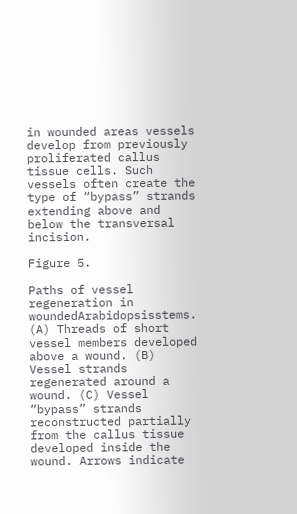in wounded areas vessels develop from previously proliferated callus tissue cells. Such vessels often create the type of “bypass” strands extending above and below the transversal incision.

Figure 5.

Paths of vessel regeneration in woundedArabidopsisstems. (A) Threads of short vessel members developed above a wound. (B) Vessel strands regenerated around a wound. (C) Vessel “bypass” strands reconstructed partially from the callus tissue developed inside the wound. Arrows indicate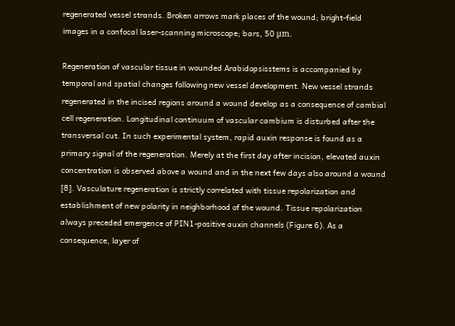regenerated vessel strands. Broken arrows mark places of the wound; bright-field images in a confocal laser-scanning microscope; bars, 50 μm.

Regeneration of vascular tissue in wounded Arabidopsisstems is accompanied by temporal and spatial changes following new vessel development. New vessel strands regenerated in the incised regions around a wound develop as a consequence of cambial cell regeneration. Longitudinal continuum of vascular cambium is disturbed after the transversal cut. In such experimental system, rapid auxin response is found as a primary signal of the regeneration. Merely at the first day after incision, elevated auxin concentration is observed above a wound and in the next few days also around a wound [8]. Vasculature regeneration is strictly correlated with tissue repolarization and establishment of new polarity in neighborhood of the wound. Tissue repolarization always preceded emergence of PIN1-positive auxin channels (Figure 6). As a consequence, layer of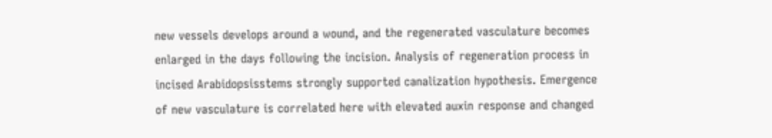new vessels develops around a wound, and the regenerated vasculature becomes enlarged in the days following the incision. Analysis of regeneration process in incised Arabidopsisstems strongly supported canalization hypothesis. Emergence of new vasculature is correlated here with elevated auxin response and changed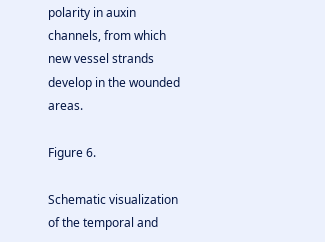polarity in auxin channels, from which new vessel strands develop in the wounded areas.

Figure 6.

Schematic visualization of the temporal and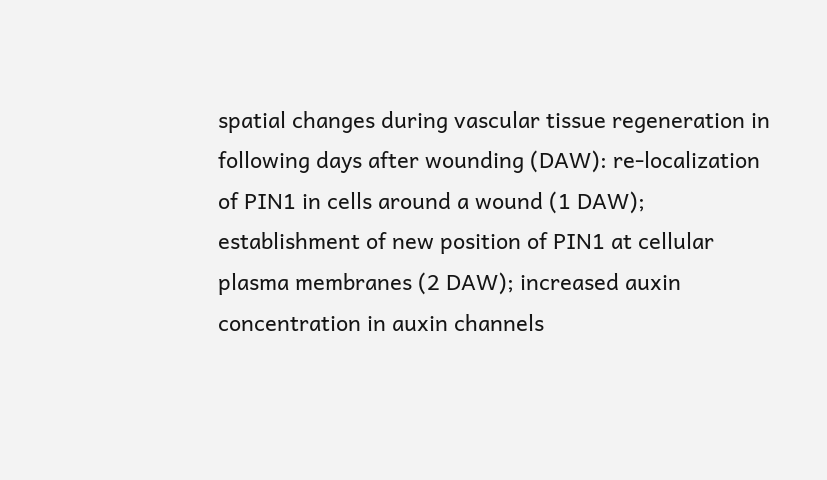spatial changes during vascular tissue regeneration in following days after wounding (DAW): re-localization of PIN1 in cells around a wound (1 DAW); establishment of new position of PIN1 at cellular plasma membranes (2 DAW); increased auxin concentration in auxin channels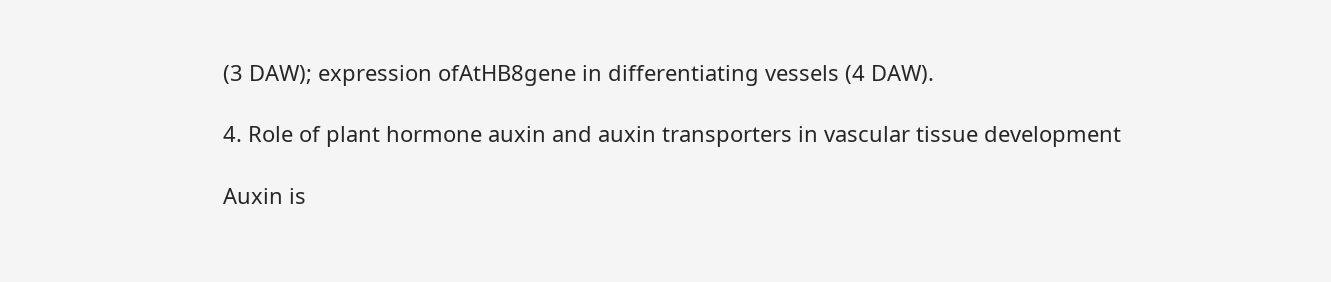(3 DAW); expression ofAtHB8gene in differentiating vessels (4 DAW).

4. Role of plant hormone auxin and auxin transporters in vascular tissue development

Auxin is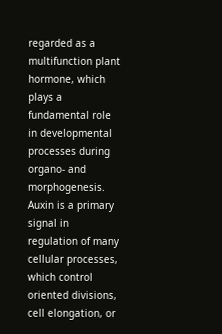regarded as a multifunction plant hormone, which plays a fundamental role in developmental processes during organo- and morphogenesis. Auxin is a primary signal in regulation of many cellular processes, which control oriented divisions, cell elongation, or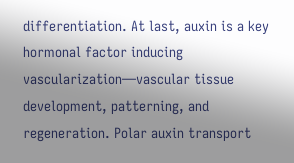differentiation. At last, auxin is a key hormonal factor inducing vascularization—vascular tissue development, patterning, and regeneration. Polar auxin transport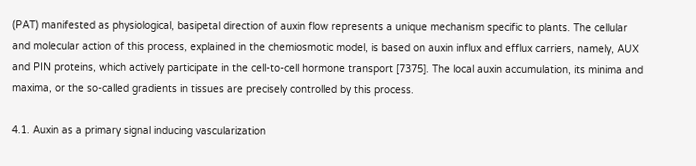(PAT) manifested as physiological, basipetal direction of auxin flow represents a unique mechanism specific to plants. The cellular and molecular action of this process, explained in the chemiosmotic model, is based on auxin influx and efflux carriers, namely, AUX and PIN proteins, which actively participate in the cell-to-cell hormone transport [7375]. The local auxin accumulation, its minima and maxima, or the so-called gradients in tissues are precisely controlled by this process.

4.1. Auxin as a primary signal inducing vascularization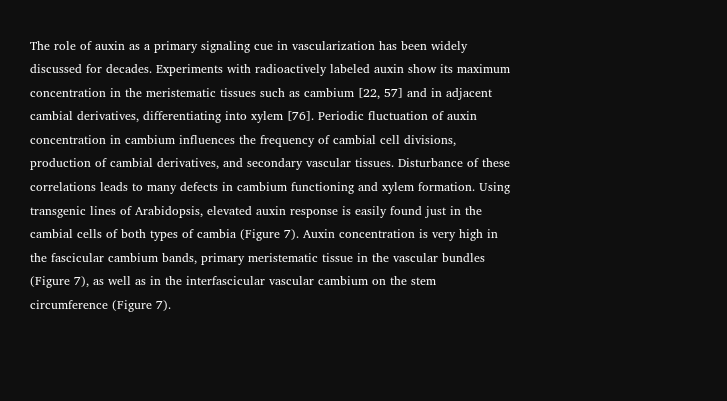The role of auxin as a primary signaling cue in vascularization has been widely discussed for decades. Experiments with radioactively labeled auxin show its maximum concentration in the meristematic tissues such as cambium [22, 57] and in adjacent cambial derivatives, differentiating into xylem [76]. Periodic fluctuation of auxin concentration in cambium influences the frequency of cambial cell divisions, production of cambial derivatives, and secondary vascular tissues. Disturbance of these correlations leads to many defects in cambium functioning and xylem formation. Using transgenic lines of Arabidopsis, elevated auxin response is easily found just in the cambial cells of both types of cambia (Figure 7). Auxin concentration is very high in the fascicular cambium bands, primary meristematic tissue in the vascular bundles (Figure 7), as well as in the interfascicular vascular cambium on the stem circumference (Figure 7).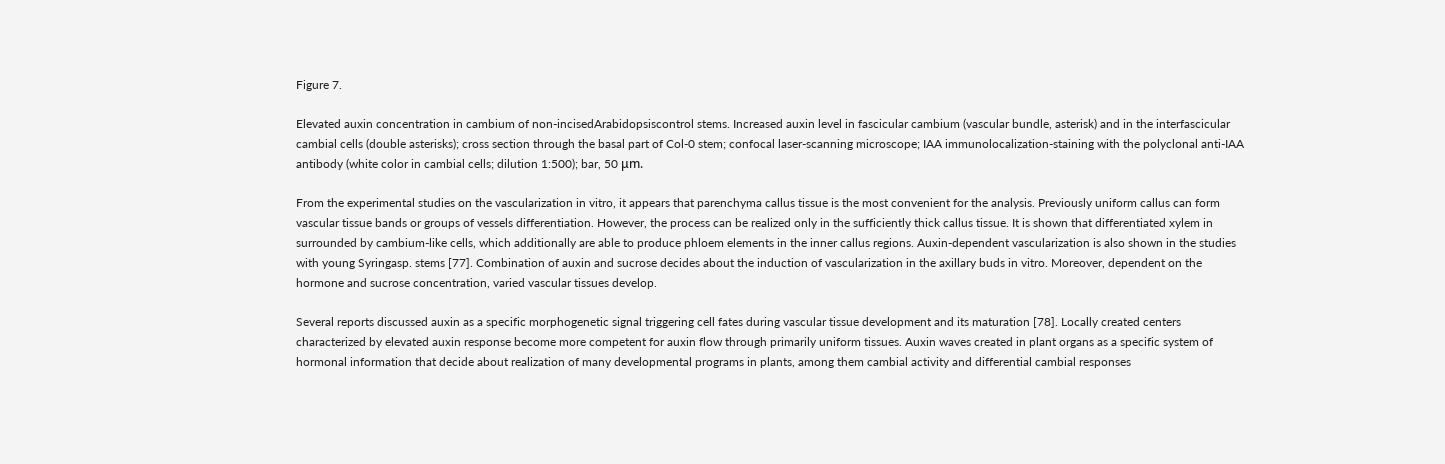Figure 7.

Elevated auxin concentration in cambium of non-incisedArabidopsiscontrol stems. Increased auxin level in fascicular cambium (vascular bundle, asterisk) and in the interfascicular cambial cells (double asterisks); cross section through the basal part of Col-0 stem; confocal laser-scanning microscope; IAA immunolocalization-staining with the polyclonal anti-IAA antibody (white color in cambial cells; dilution 1:500); bar, 50 μm.

From the experimental studies on the vascularization in vitro, it appears that parenchyma callus tissue is the most convenient for the analysis. Previously uniform callus can form vascular tissue bands or groups of vessels differentiation. However, the process can be realized only in the sufficiently thick callus tissue. It is shown that differentiated xylem in surrounded by cambium-like cells, which additionally are able to produce phloem elements in the inner callus regions. Auxin-dependent vascularization is also shown in the studies with young Syringasp. stems [77]. Combination of auxin and sucrose decides about the induction of vascularization in the axillary buds in vitro. Moreover, dependent on the hormone and sucrose concentration, varied vascular tissues develop.

Several reports discussed auxin as a specific morphogenetic signal triggering cell fates during vascular tissue development and its maturation [78]. Locally created centers characterized by elevated auxin response become more competent for auxin flow through primarily uniform tissues. Auxin waves created in plant organs as a specific system of hormonal information that decide about realization of many developmental programs in plants, among them cambial activity and differential cambial responses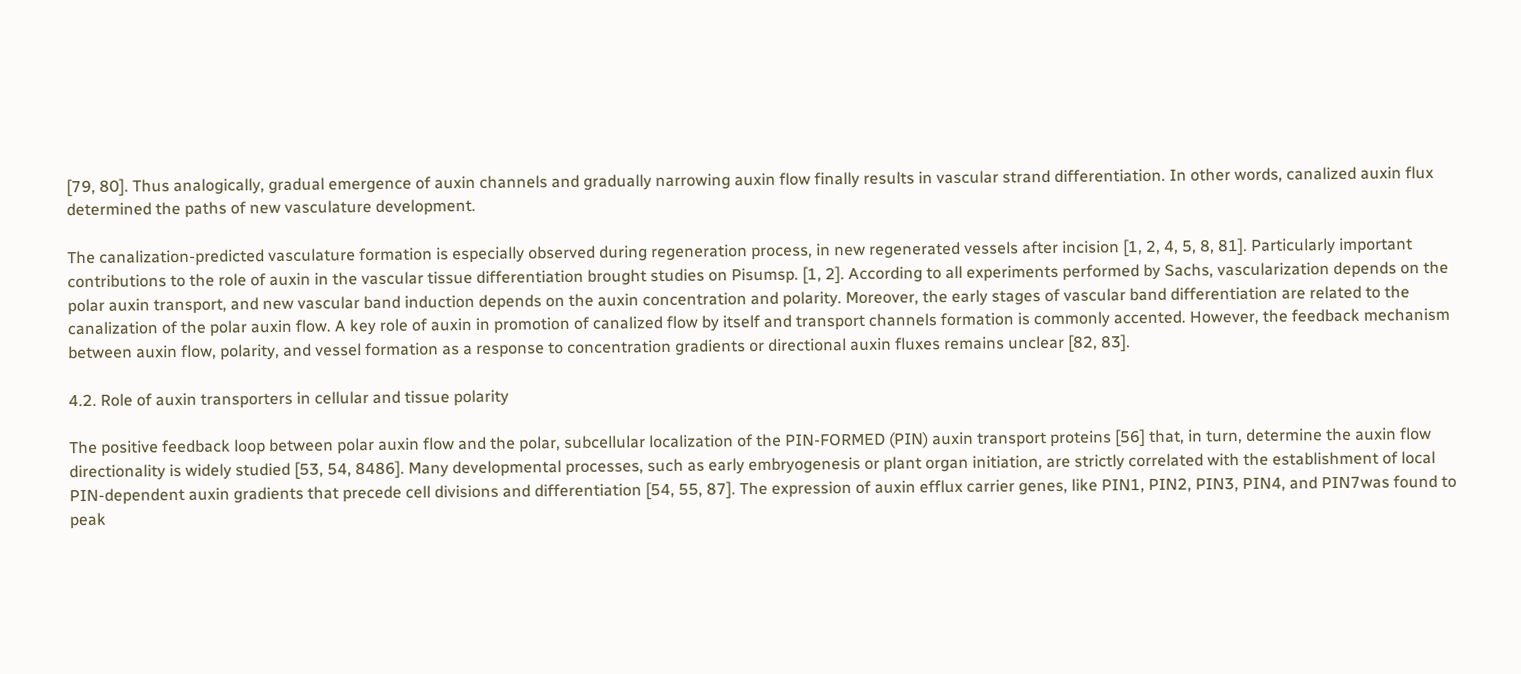[79, 80]. Thus analogically, gradual emergence of auxin channels and gradually narrowing auxin flow finally results in vascular strand differentiation. In other words, canalized auxin flux determined the paths of new vasculature development.

The canalization-predicted vasculature formation is especially observed during regeneration process, in new regenerated vessels after incision [1, 2, 4, 5, 8, 81]. Particularly important contributions to the role of auxin in the vascular tissue differentiation brought studies on Pisumsp. [1, 2]. According to all experiments performed by Sachs, vascularization depends on the polar auxin transport, and new vascular band induction depends on the auxin concentration and polarity. Moreover, the early stages of vascular band differentiation are related to the canalization of the polar auxin flow. A key role of auxin in promotion of canalized flow by itself and transport channels formation is commonly accented. However, the feedback mechanism between auxin flow, polarity, and vessel formation as a response to concentration gradients or directional auxin fluxes remains unclear [82, 83].

4.2. Role of auxin transporters in cellular and tissue polarity

The positive feedback loop between polar auxin flow and the polar, subcellular localization of the PIN-FORMED (PIN) auxin transport proteins [56] that, in turn, determine the auxin flow directionality is widely studied [53, 54, 8486]. Many developmental processes, such as early embryogenesis or plant organ initiation, are strictly correlated with the establishment of local PIN-dependent auxin gradients that precede cell divisions and differentiation [54, 55, 87]. The expression of auxin efflux carrier genes, like PIN1, PIN2, PIN3, PIN4, and PIN7was found to peak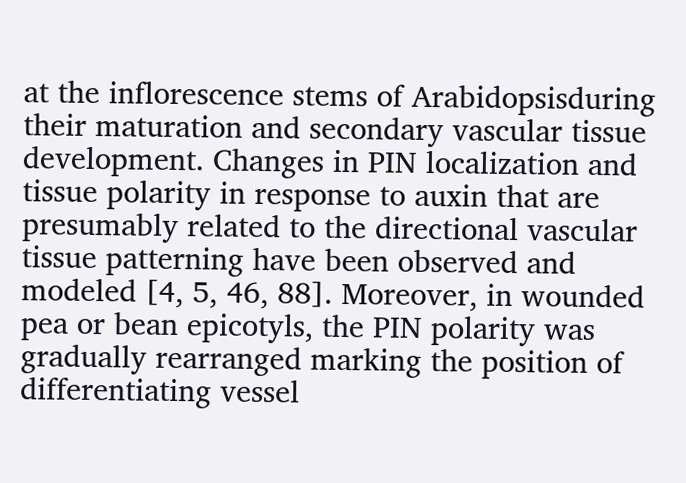at the inflorescence stems of Arabidopsisduring their maturation and secondary vascular tissue development. Changes in PIN localization and tissue polarity in response to auxin that are presumably related to the directional vascular tissue patterning have been observed and modeled [4, 5, 46, 88]. Moreover, in wounded pea or bean epicotyls, the PIN polarity was gradually rearranged marking the position of differentiating vessel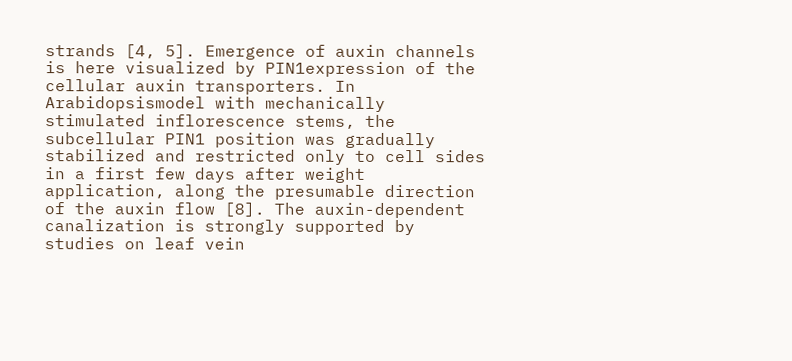strands [4, 5]. Emergence of auxin channels is here visualized by PIN1expression of the cellular auxin transporters. In Arabidopsismodel with mechanically stimulated inflorescence stems, the subcellular PIN1 position was gradually stabilized and restricted only to cell sides in a first few days after weight application, along the presumable direction of the auxin flow [8]. The auxin-dependent canalization is strongly supported by studies on leaf vein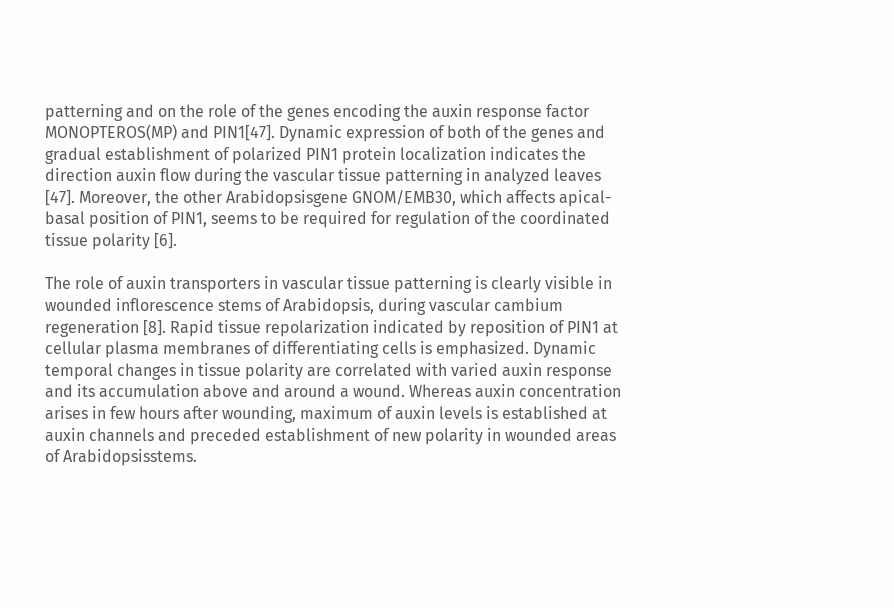patterning and on the role of the genes encoding the auxin response factor MONOPTEROS(MP) and PIN1[47]. Dynamic expression of both of the genes and gradual establishment of polarized PIN1 protein localization indicates the direction auxin flow during the vascular tissue patterning in analyzed leaves [47]. Moreover, the other Arabidopsisgene GNOM/EMB30, which affects apical-basal position of PIN1, seems to be required for regulation of the coordinated tissue polarity [6].

The role of auxin transporters in vascular tissue patterning is clearly visible in wounded inflorescence stems of Arabidopsis, during vascular cambium regeneration [8]. Rapid tissue repolarization indicated by reposition of PIN1 at cellular plasma membranes of differentiating cells is emphasized. Dynamic temporal changes in tissue polarity are correlated with varied auxin response and its accumulation above and around a wound. Whereas auxin concentration arises in few hours after wounding, maximum of auxin levels is established at auxin channels and preceded establishment of new polarity in wounded areas of Arabidopsisstems.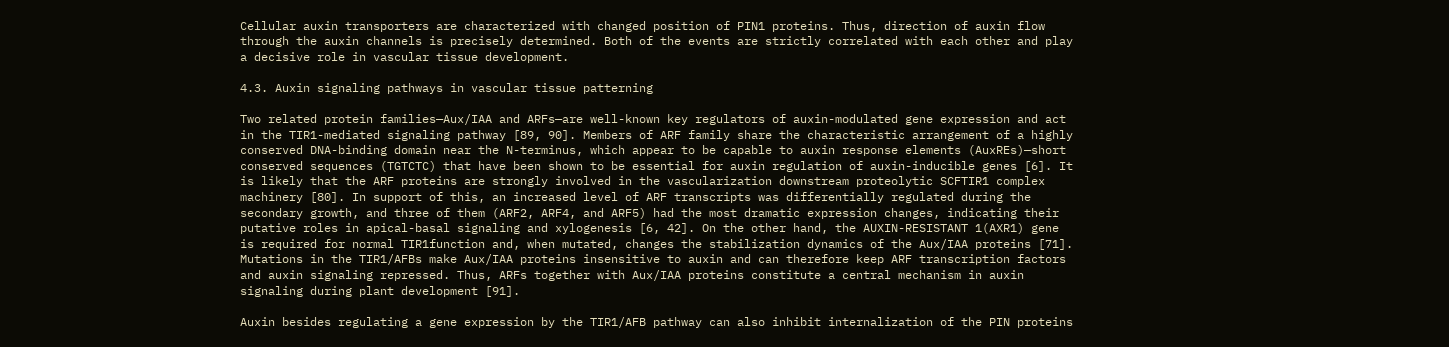Cellular auxin transporters are characterized with changed position of PIN1 proteins. Thus, direction of auxin flow through the auxin channels is precisely determined. Both of the events are strictly correlated with each other and play a decisive role in vascular tissue development.

4.3. Auxin signaling pathways in vascular tissue patterning

Two related protein families—Aux/IAA and ARFs—are well-known key regulators of auxin-modulated gene expression and act in the TIR1-mediated signaling pathway [89, 90]. Members of ARF family share the characteristic arrangement of a highly conserved DNA-binding domain near the N-terminus, which appear to be capable to auxin response elements (AuxREs)—short conserved sequences (TGTCTC) that have been shown to be essential for auxin regulation of auxin-inducible genes [6]. It is likely that the ARF proteins are strongly involved in the vascularization downstream proteolytic SCFTIR1 complex machinery [80]. In support of this, an increased level of ARF transcripts was differentially regulated during the secondary growth, and three of them (ARF2, ARF4, and ARF5) had the most dramatic expression changes, indicating their putative roles in apical-basal signaling and xylogenesis [6, 42]. On the other hand, the AUXIN-RESISTANT 1(AXR1) gene is required for normal TIR1function and, when mutated, changes the stabilization dynamics of the Aux/IAA proteins [71]. Mutations in the TIR1/AFBs make Aux/IAA proteins insensitive to auxin and can therefore keep ARF transcription factors and auxin signaling repressed. Thus, ARFs together with Aux/IAA proteins constitute a central mechanism in auxin signaling during plant development [91].

Auxin besides regulating a gene expression by the TIR1/AFB pathway can also inhibit internalization of the PIN proteins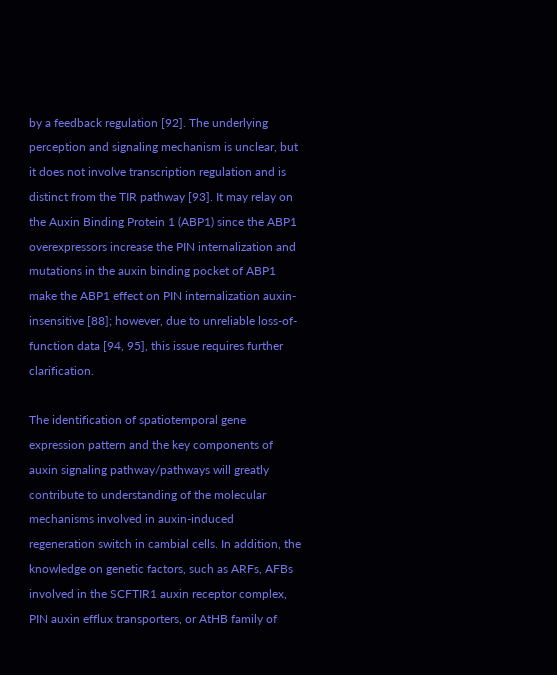by a feedback regulation [92]. The underlying perception and signaling mechanism is unclear, but it does not involve transcription regulation and is distinct from the TIR pathway [93]. It may relay on the Auxin Binding Protein 1 (ABP1) since the ABP1 overexpressors increase the PIN internalization and mutations in the auxin binding pocket of ABP1 make the ABP1 effect on PIN internalization auxin-insensitive [88]; however, due to unreliable loss-of-function data [94, 95], this issue requires further clarification.

The identification of spatiotemporal gene expression pattern and the key components of auxin signaling pathway/pathways will greatly contribute to understanding of the molecular mechanisms involved in auxin-induced regeneration switch in cambial cells. In addition, the knowledge on genetic factors, such as ARFs, AFBs involved in the SCFTIR1 auxin receptor complex, PIN auxin efflux transporters, or AtHB family of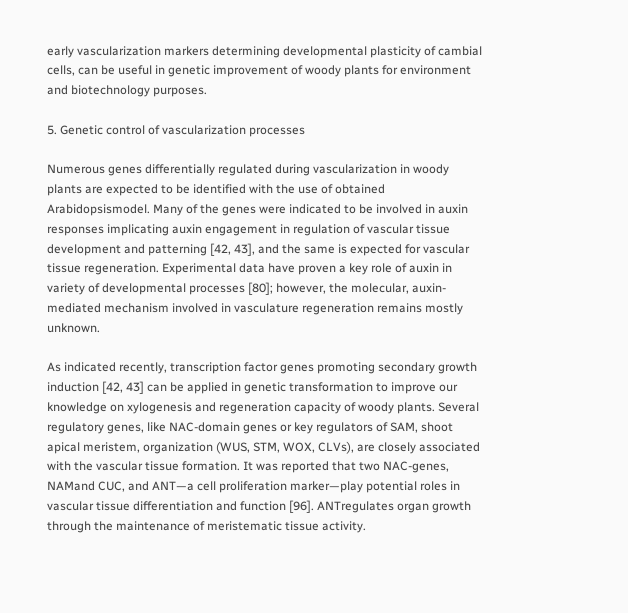early vascularization markers determining developmental plasticity of cambial cells, can be useful in genetic improvement of woody plants for environment and biotechnology purposes.

5. Genetic control of vascularization processes

Numerous genes differentially regulated during vascularization in woody plants are expected to be identified with the use of obtained Arabidopsismodel. Many of the genes were indicated to be involved in auxin responses implicating auxin engagement in regulation of vascular tissue development and patterning [42, 43], and the same is expected for vascular tissue regeneration. Experimental data have proven a key role of auxin in variety of developmental processes [80]; however, the molecular, auxin-mediated mechanism involved in vasculature regeneration remains mostly unknown.

As indicated recently, transcription factor genes promoting secondary growth induction [42, 43] can be applied in genetic transformation to improve our knowledge on xylogenesis and regeneration capacity of woody plants. Several regulatory genes, like NAC-domain genes or key regulators of SAM, shoot apical meristem, organization (WUS, STM, WOX, CLVs), are closely associated with the vascular tissue formation. It was reported that two NAC-genes, NAMand CUC, and ANT—a cell proliferation marker—play potential roles in vascular tissue differentiation and function [96]. ANTregulates organ growth through the maintenance of meristematic tissue activity.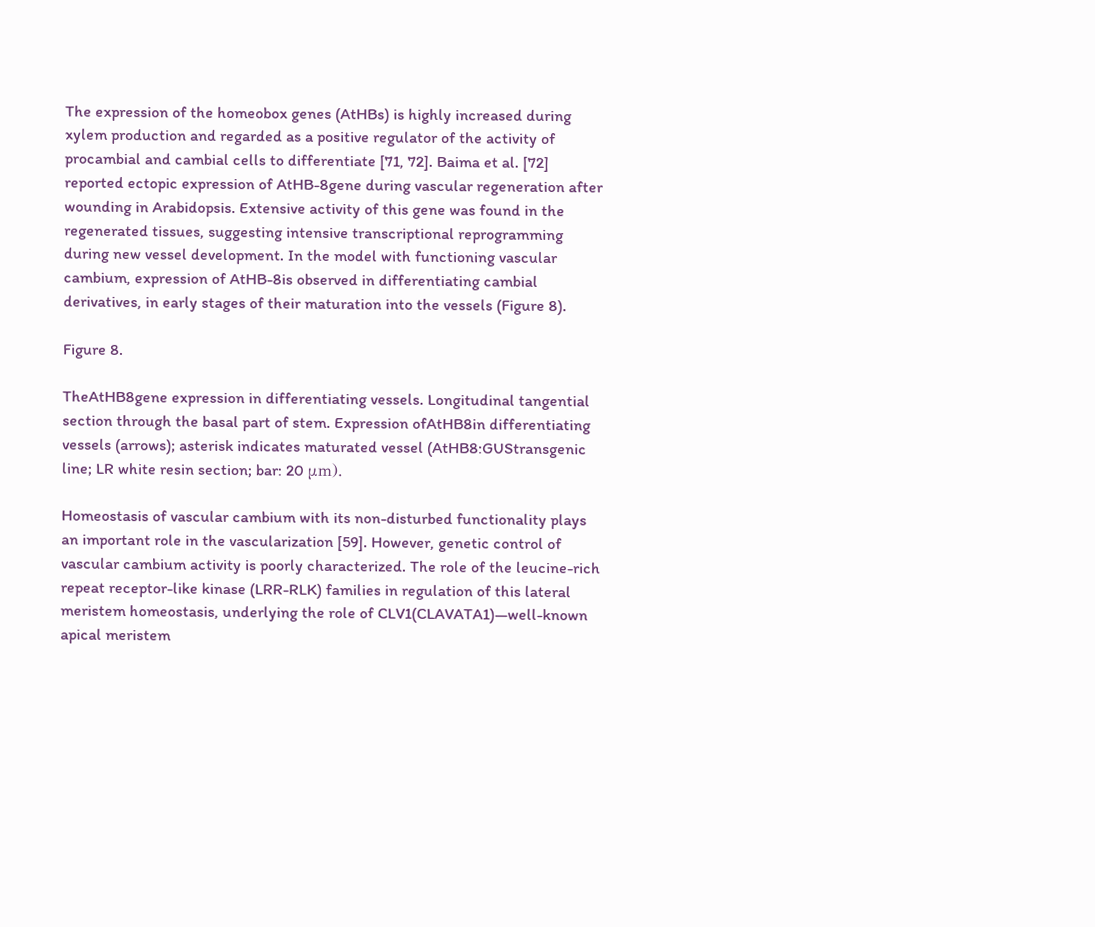The expression of the homeobox genes (AtHBs) is highly increased during xylem production and regarded as a positive regulator of the activity of procambial and cambial cells to differentiate [71, 72]. Baima et al. [72] reported ectopic expression of AtHB-8gene during vascular regeneration after wounding in Arabidopsis. Extensive activity of this gene was found in the regenerated tissues, suggesting intensive transcriptional reprogramming during new vessel development. In the model with functioning vascular cambium, expression of AtHB-8is observed in differentiating cambial derivatives, in early stages of their maturation into the vessels (Figure 8).

Figure 8.

TheAtHB8gene expression in differentiating vessels. Longitudinal tangential section through the basal part of stem. Expression ofAtHB8in differentiating vessels (arrows); asterisk indicates maturated vessel (AtHB8:GUStransgenic line; LR white resin section; bar: 20 μm).

Homeostasis of vascular cambium with its non-disturbed functionality plays an important role in the vascularization [59]. However, genetic control of vascular cambium activity is poorly characterized. The role of the leucine-rich repeat receptor-like kinase (LRR-RLK) families in regulation of this lateral meristem homeostasis, underlying the role of CLV1(CLAVATA1)—well-known apical meristem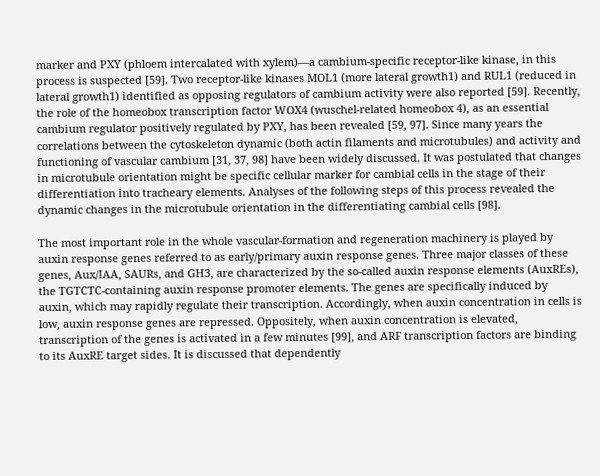marker and PXY (phloem intercalated with xylem)—a cambium-specific receptor-like kinase, in this process is suspected [59]. Two receptor-like kinases MOL1 (more lateral growth1) and RUL1 (reduced in lateral growth1) identified as opposing regulators of cambium activity were also reported [59]. Recently, the role of the homeobox transcription factor WOX4 (wuschel-related homeobox 4), as an essential cambium regulator positively regulated by PXY, has been revealed [59, 97]. Since many years the correlations between the cytoskeleton dynamic (both actin filaments and microtubules) and activity and functioning of vascular cambium [31, 37, 98] have been widely discussed. It was postulated that changes in microtubule orientation might be specific cellular marker for cambial cells in the stage of their differentiation into tracheary elements. Analyses of the following steps of this process revealed the dynamic changes in the microtubule orientation in the differentiating cambial cells [98].

The most important role in the whole vascular-formation and regeneration machinery is played by auxin response genes referred to as early/primary auxin response genes. Three major classes of these genes, Aux/IAA, SAURs, and GH3, are characterized by the so-called auxin response elements (AuxREs), the TGTCTC-containing auxin response promoter elements. The genes are specifically induced by auxin, which may rapidly regulate their transcription. Accordingly, when auxin concentration in cells is low, auxin response genes are repressed. Oppositely, when auxin concentration is elevated, transcription of the genes is activated in a few minutes [99], and ARF transcription factors are binding to its AuxRE target sides. It is discussed that dependently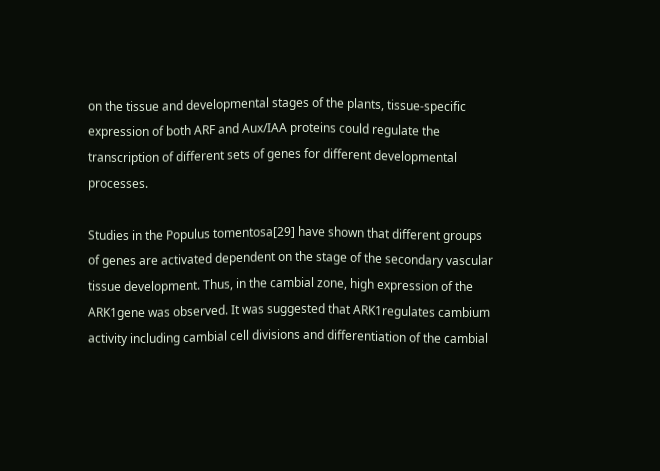on the tissue and developmental stages of the plants, tissue-specific expression of both ARF and Aux/IAA proteins could regulate the transcription of different sets of genes for different developmental processes.

Studies in the Populus tomentosa[29] have shown that different groups of genes are activated dependent on the stage of the secondary vascular tissue development. Thus, in the cambial zone, high expression of the ARK1gene was observed. It was suggested that ARK1regulates cambium activity including cambial cell divisions and differentiation of the cambial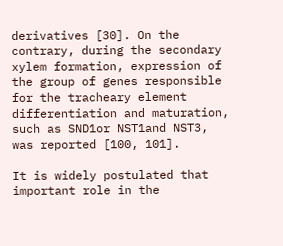derivatives [30]. On the contrary, during the secondary xylem formation, expression of the group of genes responsible for the tracheary element differentiation and maturation, such as SND1or NST1and NST3, was reported [100, 101].

It is widely postulated that important role in the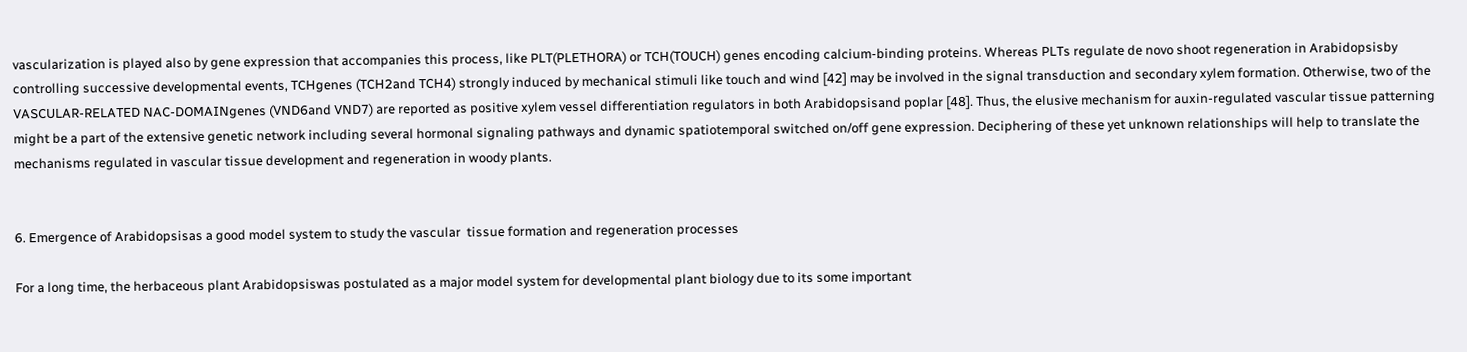vascularization is played also by gene expression that accompanies this process, like PLT(PLETHORA) or TCH(TOUCH) genes encoding calcium-binding proteins. Whereas PLTs regulate de novo shoot regeneration in Arabidopsisby controlling successive developmental events, TCHgenes (TCH2and TCH4) strongly induced by mechanical stimuli like touch and wind [42] may be involved in the signal transduction and secondary xylem formation. Otherwise, two of the VASCULAR-RELATED NAC-DOMAINgenes (VND6and VND7) are reported as positive xylem vessel differentiation regulators in both Arabidopsisand poplar [48]. Thus, the elusive mechanism for auxin-regulated vascular tissue patterning might be a part of the extensive genetic network including several hormonal signaling pathways and dynamic spatiotemporal switched on/off gene expression. Deciphering of these yet unknown relationships will help to translate the mechanisms regulated in vascular tissue development and regeneration in woody plants.


6. Emergence of Arabidopsisas a good model system to study the vascular  tissue formation and regeneration processes

For a long time, the herbaceous plant Arabidopsiswas postulated as a major model system for developmental plant biology due to its some important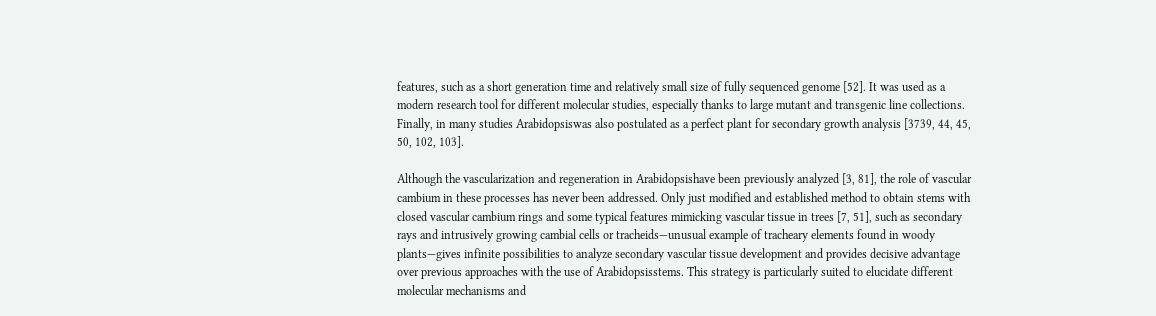features, such as a short generation time and relatively small size of fully sequenced genome [52]. It was used as a modern research tool for different molecular studies, especially thanks to large mutant and transgenic line collections. Finally, in many studies Arabidopsiswas also postulated as a perfect plant for secondary growth analysis [3739, 44, 45, 50, 102, 103].

Although the vascularization and regeneration in Arabidopsishave been previously analyzed [3, 81], the role of vascular cambium in these processes has never been addressed. Only just modified and established method to obtain stems with closed vascular cambium rings and some typical features mimicking vascular tissue in trees [7, 51], such as secondary rays and intrusively growing cambial cells or tracheids—unusual example of tracheary elements found in woody plants—gives infinite possibilities to analyze secondary vascular tissue development and provides decisive advantage over previous approaches with the use of Arabidopsisstems. This strategy is particularly suited to elucidate different molecular mechanisms and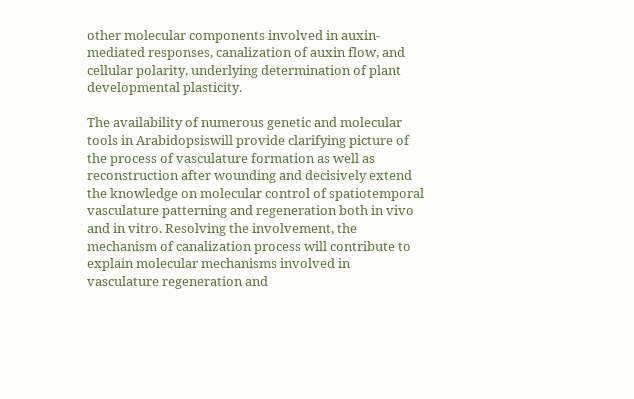other molecular components involved in auxin-mediated responses, canalization of auxin flow, and cellular polarity, underlying determination of plant developmental plasticity.

The availability of numerous genetic and molecular tools in Arabidopsiswill provide clarifying picture of the process of vasculature formation as well as reconstruction after wounding and decisively extend the knowledge on molecular control of spatiotemporal vasculature patterning and regeneration both in vivo and in vitro. Resolving the involvement, the mechanism of canalization process will contribute to explain molecular mechanisms involved in vasculature regeneration and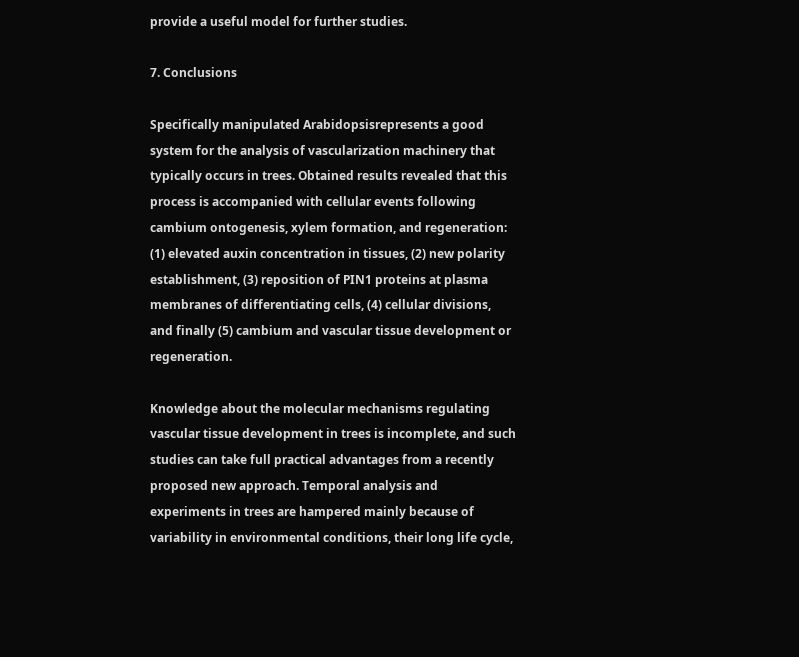provide a useful model for further studies.

7. Conclusions

Specifically manipulated Arabidopsisrepresents a good system for the analysis of vascularization machinery that typically occurs in trees. Obtained results revealed that this process is accompanied with cellular events following cambium ontogenesis, xylem formation, and regeneration: (1) elevated auxin concentration in tissues, (2) new polarity establishment, (3) reposition of PIN1 proteins at plasma membranes of differentiating cells, (4) cellular divisions, and finally (5) cambium and vascular tissue development or regeneration.

Knowledge about the molecular mechanisms regulating vascular tissue development in trees is incomplete, and such studies can take full practical advantages from a recently proposed new approach. Temporal analysis and experiments in trees are hampered mainly because of variability in environmental conditions, their long life cycle,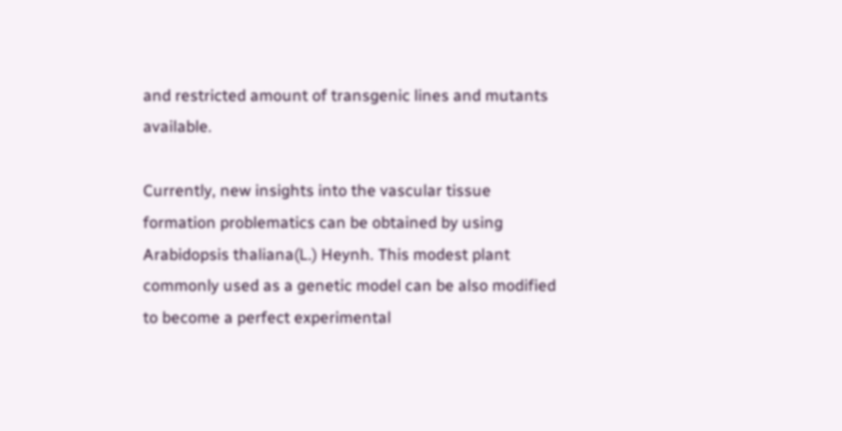and restricted amount of transgenic lines and mutants available.

Currently, new insights into the vascular tissue formation problematics can be obtained by using Arabidopsis thaliana(L.) Heynh. This modest plant commonly used as a genetic model can be also modified to become a perfect experimental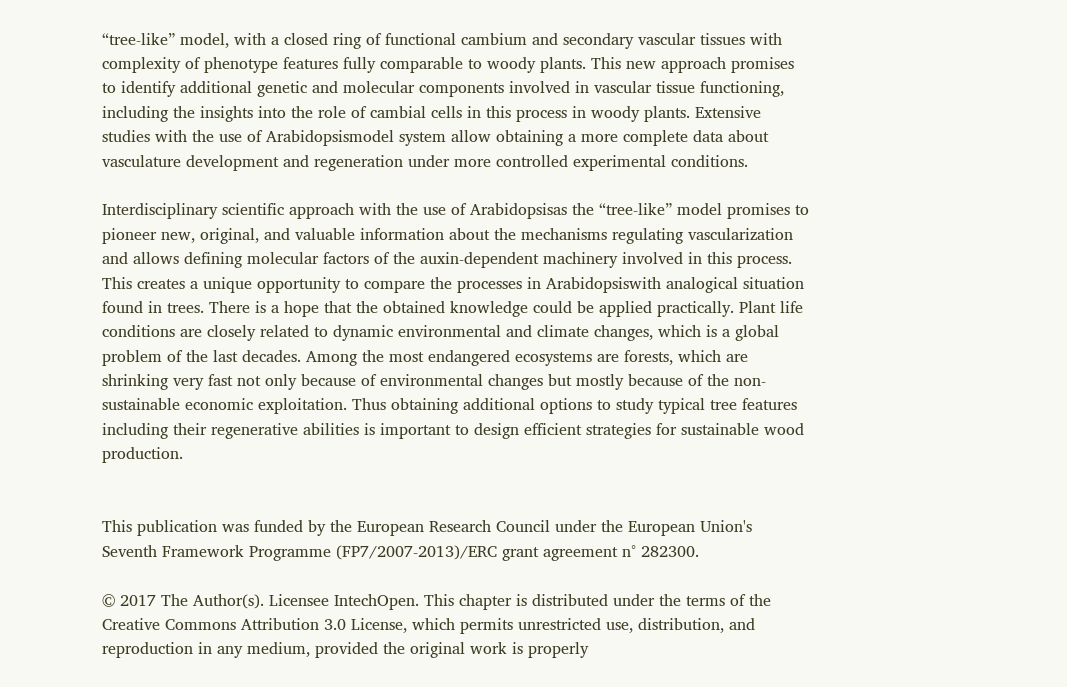“tree-like” model, with a closed ring of functional cambium and secondary vascular tissues with complexity of phenotype features fully comparable to woody plants. This new approach promises to identify additional genetic and molecular components involved in vascular tissue functioning, including the insights into the role of cambial cells in this process in woody plants. Extensive studies with the use of Arabidopsismodel system allow obtaining a more complete data about vasculature development and regeneration under more controlled experimental conditions.

Interdisciplinary scientific approach with the use of Arabidopsisas the “tree-like” model promises to pioneer new, original, and valuable information about the mechanisms regulating vascularization and allows defining molecular factors of the auxin-dependent machinery involved in this process. This creates a unique opportunity to compare the processes in Arabidopsiswith analogical situation found in trees. There is a hope that the obtained knowledge could be applied practically. Plant life conditions are closely related to dynamic environmental and climate changes, which is a global problem of the last decades. Among the most endangered ecosystems are forests, which are shrinking very fast not only because of environmental changes but mostly because of the non-sustainable economic exploitation. Thus obtaining additional options to study typical tree features including their regenerative abilities is important to design efficient strategies for sustainable wood production.


This publication was funded by the European Research Council under the European Union's Seventh Framework Programme (FP7/2007-2013)/ERC grant agreement n° 282300.

© 2017 The Author(s). Licensee IntechOpen. This chapter is distributed under the terms of the Creative Commons Attribution 3.0 License, which permits unrestricted use, distribution, and reproduction in any medium, provided the original work is properly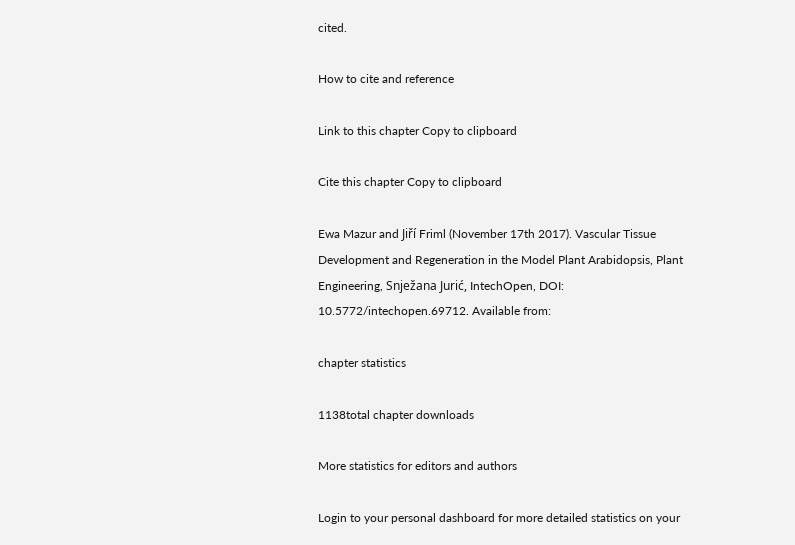cited.

How to cite and reference

Link to this chapter Copy to clipboard

Cite this chapter Copy to clipboard

Ewa Mazur and Jiří Friml (November 17th 2017). Vascular Tissue Development and Regeneration in the Model Plant Arabidopsis, Plant Engineering, Snježana Jurić, IntechOpen, DOI: 10.5772/intechopen.69712. Available from:

chapter statistics

1138total chapter downloads

More statistics for editors and authors

Login to your personal dashboard for more detailed statistics on your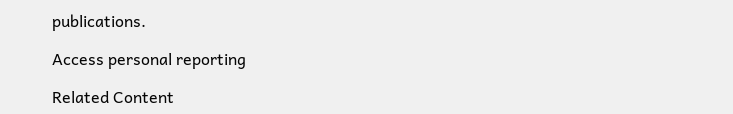publications.

Access personal reporting

Related Content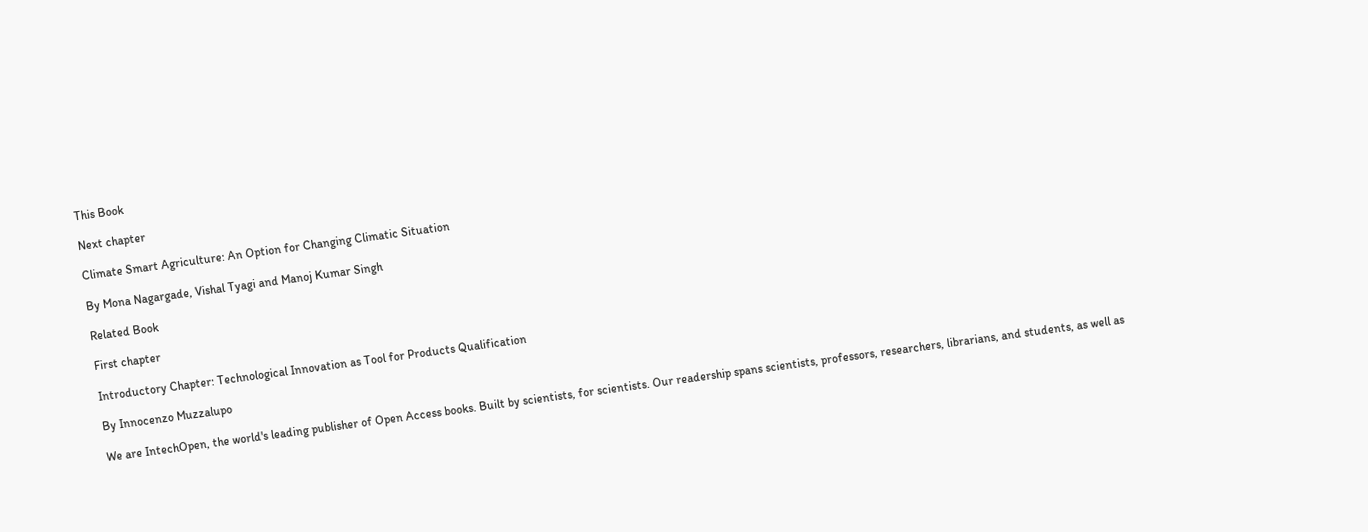This Book

Next chapter

Climate Smart Agriculture: An Option for Changing Climatic Situation

By Mona Nagargade, Vishal Tyagi and Manoj Kumar Singh

Related Book

First chapter

Introductory Chapter: Technological Innovation as Tool for Products Qualification

By Innocenzo Muzzalupo

We are IntechOpen, the world's leading publisher of Open Access books. Built by scientists, for scientists. Our readership spans scientists, professors, researchers, librarians, and students, as well as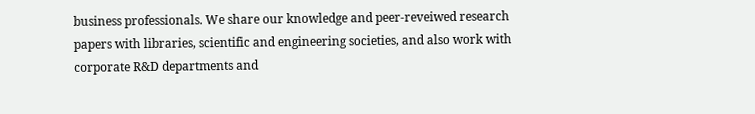business professionals. We share our knowledge and peer-reveiwed research papers with libraries, scientific and engineering societies, and also work with corporate R&D departments and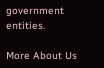government entities.

More About Us